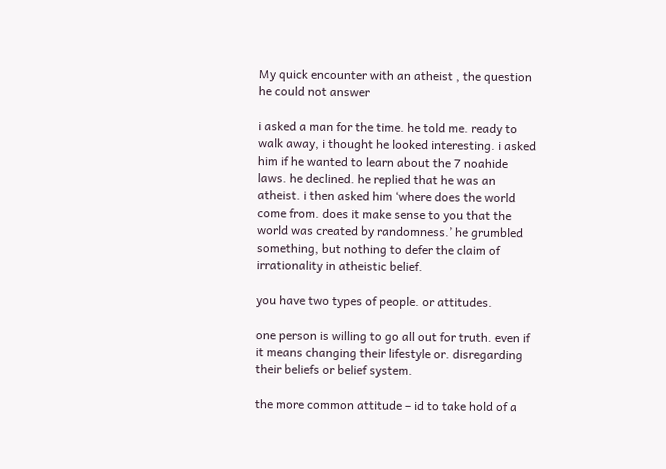My quick encounter with an atheist , the question he could not answer

i asked a man for the time. he told me. ready to walk away, i thought he looked interesting. i asked him if he wanted to learn about the 7 noahide laws. he declined. he replied that he was an atheist. i then asked him ‘where does the world come from. does it make sense to you that the world was created by randomness.’ he grumbled something, but nothing to defer the claim of irrationality in atheistic belief.

you have two types of people. or attitudes.

one person is willing to go all out for truth. even if it means changing their lifestyle or. disregarding their beliefs or belief system.

the more common attitude – id to take hold of a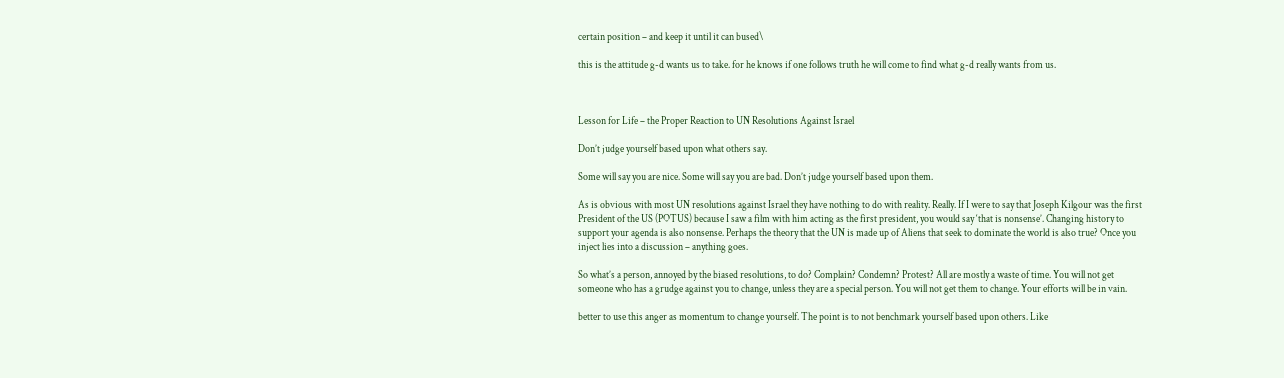certain position – and keep it until it can bused\

this is the attitude g-d wants us to take. for he knows if one follows truth he will come to find what g-d really wants from us.



Lesson for Life – the Proper Reaction to UN Resolutions Against Israel

Don’t judge yourself based upon what others say.

Some will say you are nice. Some will say you are bad. Don’t judge yourself based upon them.

As is obvious with most UN resolutions against Israel they have nothing to do with reality. Really. If I were to say that Joseph Kilgour was the first President of the US (POTUS) because I saw a film with him acting as the first president, you would say ‘that is nonsense’. Changing history to support your agenda is also nonsense. Perhaps the theory that the UN is made up of Aliens that seek to dominate the world is also true? Once you inject lies into a discussion – anything goes.

So what’s a person, annoyed by the biased resolutions, to do? Complain? Condemn? Protest? All are mostly a waste of time. You will not get someone who has a grudge against you to change, unless they are a special person. You will not get them to change. Your efforts will be in vain.

better to use this anger as momentum to change yourself. The point is to not benchmark yourself based upon others. Like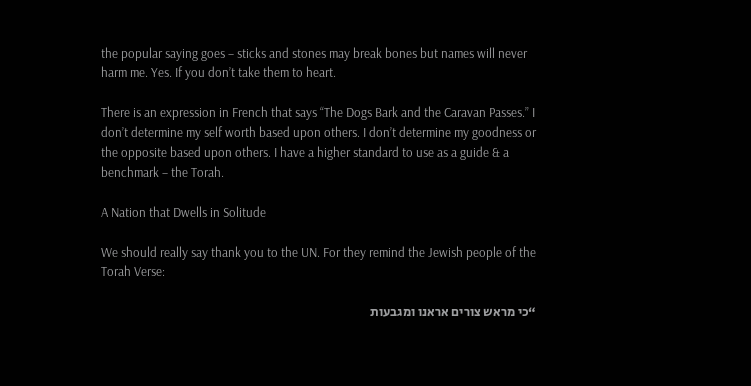the popular saying goes – sticks and stones may break bones but names will never harm me. Yes. If you don’t take them to heart.

There is an expression in French that says “The Dogs Bark and the Caravan Passes.” I don’t determine my self worth based upon others. I don’t determine my goodness or the opposite based upon others. I have a higher standard to use as a guide & a benchmark – the Torah.

A Nation that Dwells in Solitude

We should really say thank you to the UN. For they remind the Jewish people of the Torah Verse:

“כי מראש צורים אראנו ומגבעות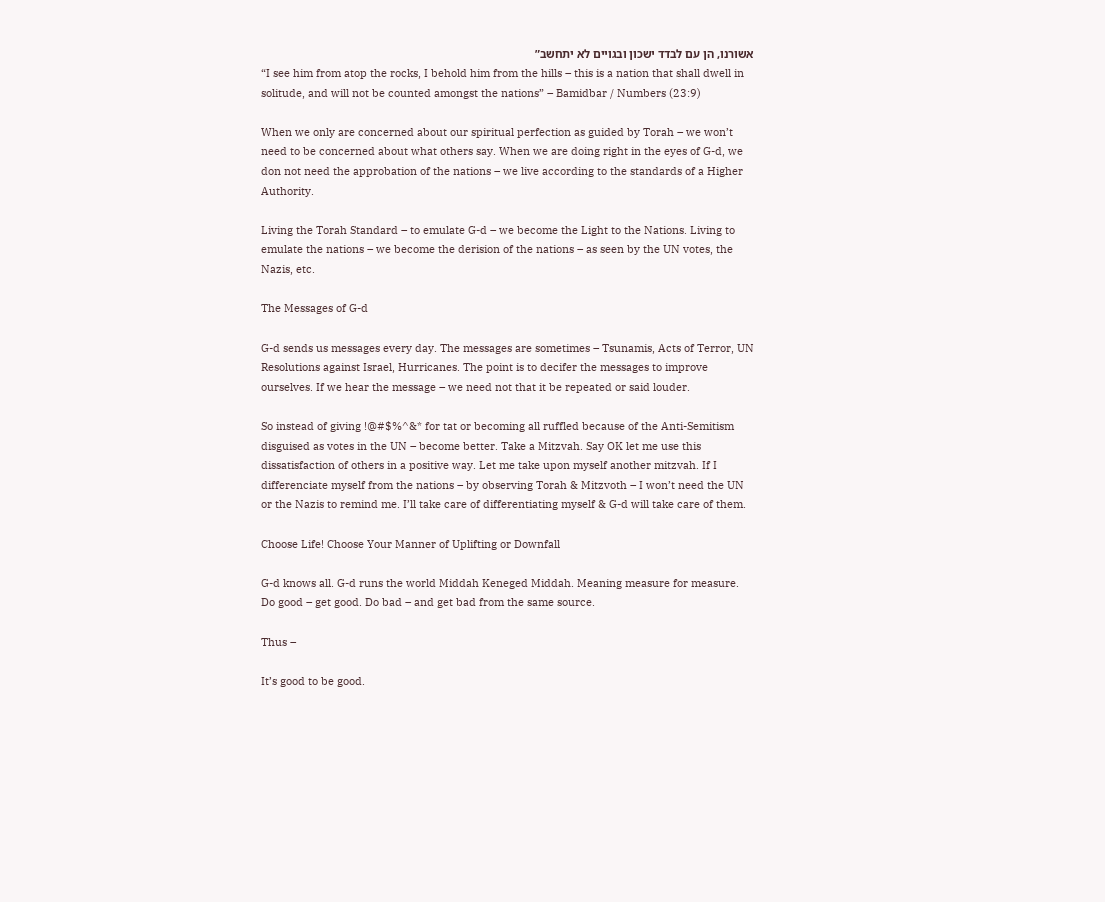אשורנו, הן עם לבדד ישכון ובגויים לא יתחשב”
“I see him from atop the rocks, I behold him from the hills – this is a nation that shall dwell in solitude, and will not be counted amongst the nations” – Bamidbar / Numbers (23:9)

When we only are concerned about our spiritual perfection as guided by Torah – we won’t need to be concerned about what others say. When we are doing right in the eyes of G-d, we don not need the approbation of the nations – we live according to the standards of a Higher Authority.

Living the Torah Standard – to emulate G-d – we become the Light to the Nations. Living to emulate the nations – we become the derision of the nations – as seen by the UN votes, the Nazis, etc.

The Messages of G-d

G-d sends us messages every day. The messages are sometimes – Tsunamis, Acts of Terror, UN Resolutions against Israel, Hurricanes. The point is to decifer the messages to improve ourselves. If we hear the message – we need not that it be repeated or said louder.

So instead of giving !@#$%^&* for tat or becoming all ruffled because of the Anti-Semitism disguised as votes in the UN – become better. Take a Mitzvah. Say OK let me use this dissatisfaction of others in a positive way. Let me take upon myself another mitzvah. If I differenciate myself from the nations – by observing Torah & Mitzvoth – I won’t need the UN or the Nazis to remind me. I’ll take care of differentiating myself & G-d will take care of them.

Choose Life! Choose Your Manner of Uplifting or Downfall

G-d knows all. G-d runs the world Middah Keneged Middah. Meaning measure for measure. Do good – get good. Do bad – and get bad from the same source.

Thus –

It’s good to be good.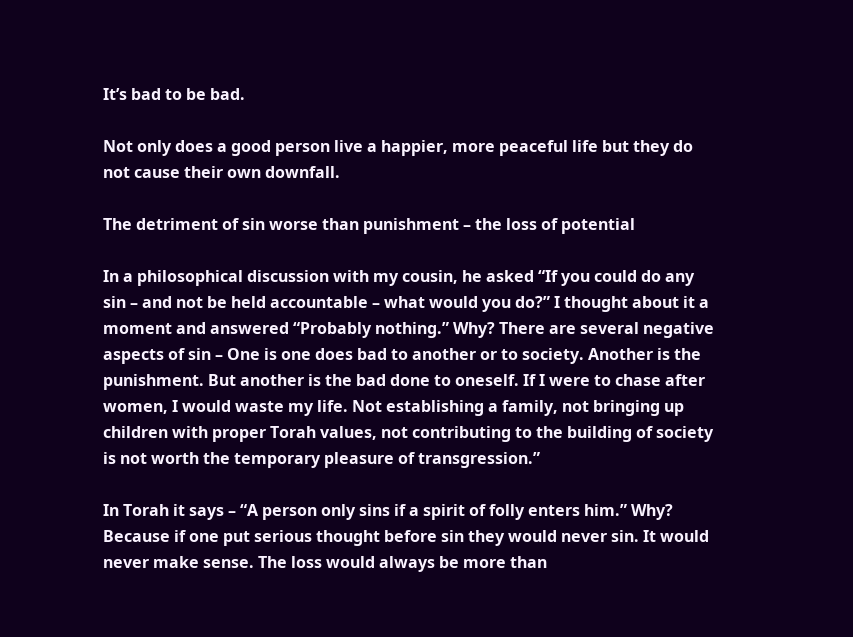It’s bad to be bad.

Not only does a good person live a happier, more peaceful life but they do not cause their own downfall.

The detriment of sin worse than punishment – the loss of potential

In a philosophical discussion with my cousin, he asked “If you could do any sin – and not be held accountable – what would you do?” I thought about it a moment and answered “Probably nothing.” Why? There are several negative aspects of sin – One is one does bad to another or to society. Another is the punishment. But another is the bad done to oneself. If I were to chase after women, I would waste my life. Not establishing a family, not bringing up children with proper Torah values, not contributing to the building of society is not worth the temporary pleasure of transgression.”

In Torah it says – “A person only sins if a spirit of folly enters him.” Why? Because if one put serious thought before sin they would never sin. It would never make sense. The loss would always be more than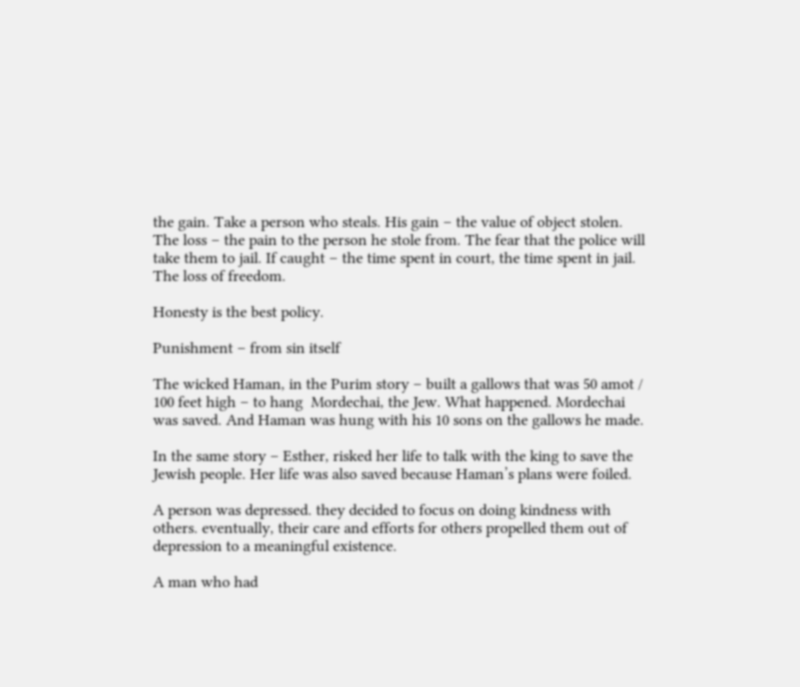the gain. Take a person who steals. His gain – the value of object stolen. The loss – the pain to the person he stole from. The fear that the police will take them to jail. If caught – the time spent in court, the time spent in jail. The loss of freedom.

Honesty is the best policy.

Punishment – from sin itself

The wicked Haman, in the Purim story – built a gallows that was 50 amot / 100 feet high – to hang  Mordechai, the Jew. What happened. Mordechai was saved. And Haman was hung with his 10 sons on the gallows he made.

In the same story – Esther, risked her life to talk with the king to save the Jewish people. Her life was also saved because Haman’s plans were foiled.

A person was depressed. they decided to focus on doing kindness with others. eventually, their care and efforts for others propelled them out of depression to a meaningful existence.

A man who had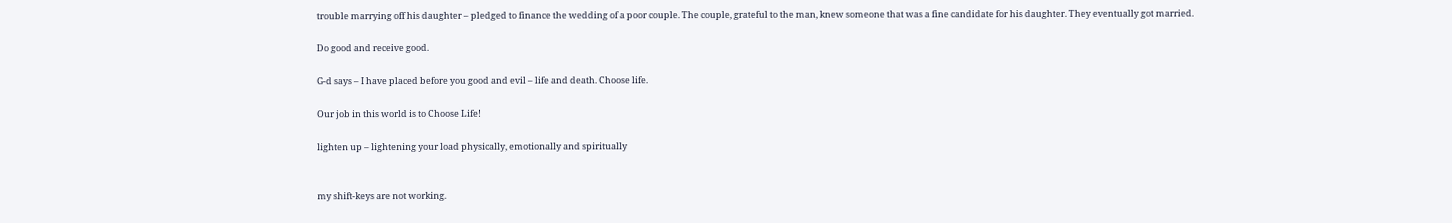trouble marrying off his daughter – pledged to finance the wedding of a poor couple. The couple, grateful to the man, knew someone that was a fine candidate for his daughter. They eventually got married.

Do good and receive good.

G-d says – I have placed before you good and evil – life and death. Choose life.

Our job in this world is to Choose Life!

lighten up – lightening your load physically, emotionally and spiritually


my shift-keys are not working.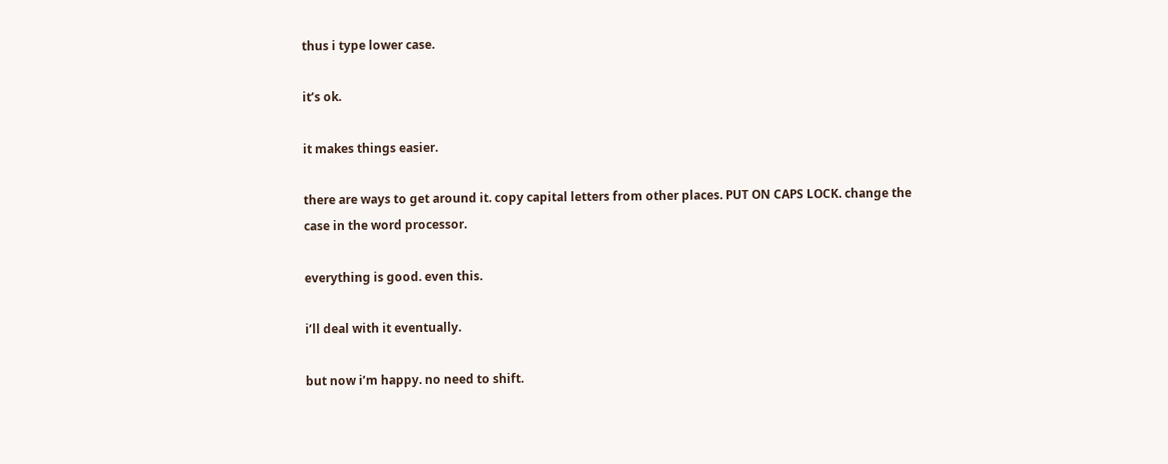thus i type lower case.

it’s ok.

it makes things easier.

there are ways to get around it. copy capital letters from other places. PUT ON CAPS LOCK. change the case in the word processor.

everything is good. even this.

i’ll deal with it eventually.

but now i’m happy. no need to shift.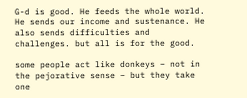G-d is good. He feeds the whole world. He sends our income and sustenance. He also sends difficulties and challenges. but all is for the good.

some people act like donkeys – not in the pejorative sense – but they take one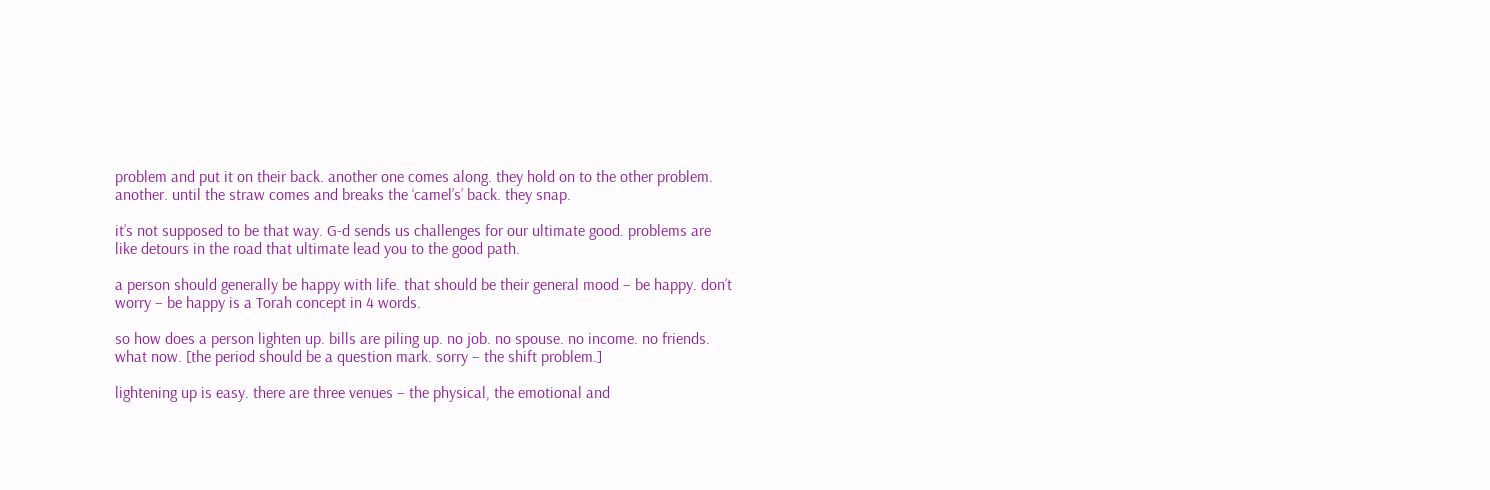problem and put it on their back. another one comes along. they hold on to the other problem. another. until the straw comes and breaks the ‘camel’s’ back. they snap.

it’s not supposed to be that way. G-d sends us challenges for our ultimate good. problems are like detours in the road that ultimate lead you to the good path.

a person should generally be happy with life. that should be their general mood – be happy. don’t worry – be happy is a Torah concept in 4 words.

so how does a person lighten up. bills are piling up. no job. no spouse. no income. no friends. what now. [the period should be a question mark. sorry – the shift problem.]

lightening up is easy. there are three venues – the physical, the emotional and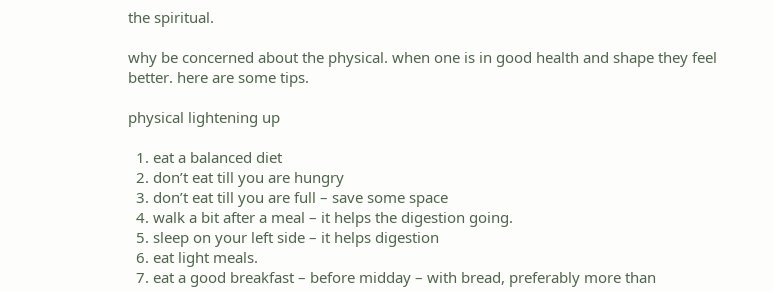the spiritual.

why be concerned about the physical. when one is in good health and shape they feel better. here are some tips.

physical lightening up

  1. eat a balanced diet
  2. don’t eat till you are hungry
  3. don’t eat till you are full – save some space
  4. walk a bit after a meal – it helps the digestion going.
  5. sleep on your left side – it helps digestion
  6. eat light meals.
  7. eat a good breakfast – before midday – with bread, preferably more than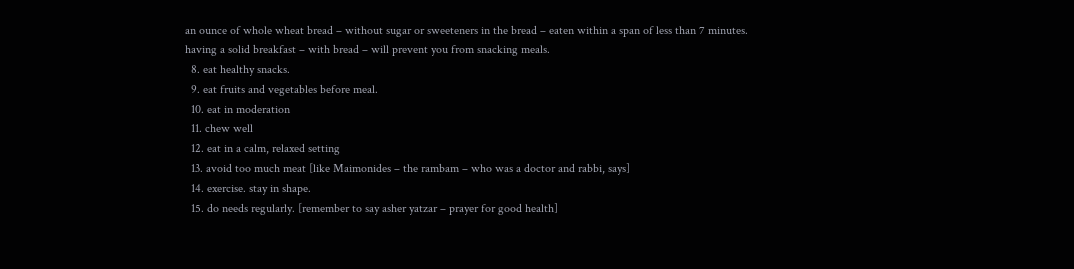an ounce of whole wheat bread – without sugar or sweeteners in the bread – eaten within a span of less than 7 minutes. having a solid breakfast – with bread – will prevent you from snacking meals.
  8. eat healthy snacks.
  9. eat fruits and vegetables before meal.
  10. eat in moderation
  11. chew well
  12. eat in a calm, relaxed setting
  13. avoid too much meat [like Maimonides – the rambam – who was a doctor and rabbi, says]
  14. exercise. stay in shape.
  15. do needs regularly. [remember to say asher yatzar – prayer for good health]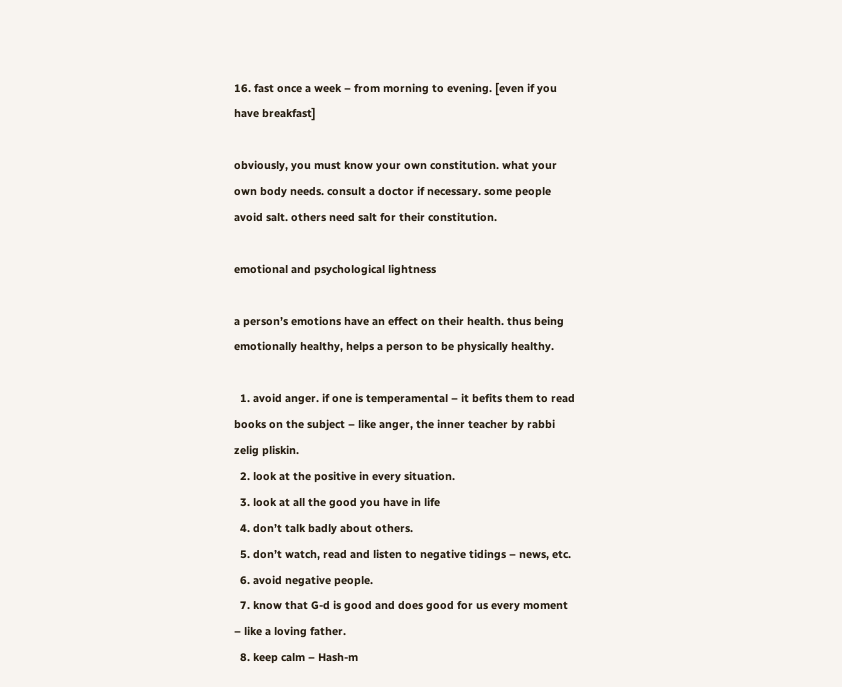16. fast once a week – from morning to evening. [even if you have breakfast]

obviously, you must know your own constitution. what your own body needs. consult a doctor if necessary. some people avoid salt. others need salt for their constitution.

emotional and psychological lightness

a person’s emotions have an effect on their health. thus being emotionally healthy, helps a person to be physically healthy.

  1. avoid anger. if one is temperamental – it befits them to read books on the subject – like anger, the inner teacher by rabbi zelig pliskin.
  2. look at the positive in every situation.
  3. look at all the good you have in life
  4. don’t talk badly about others.
  5. don’t watch, read and listen to negative tidings – news, etc.
  6. avoid negative people.
  7. know that G-d is good and does good for us every moment – like a loving father.
  8. keep calm – Hash-m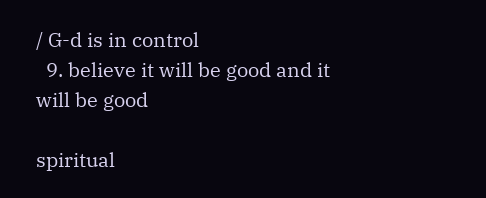/ G-d is in control
  9. believe it will be good and it will be good

spiritual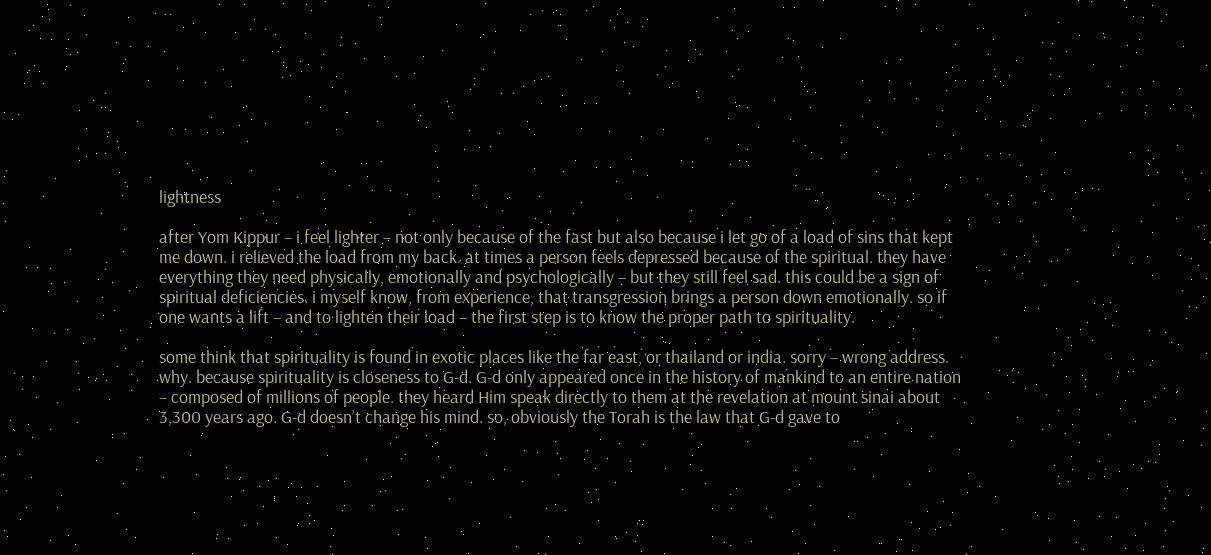lightness

after Yom Kippur – i feel lighter – not only because of the fast but also because i let go of a load of sins that kept me down. i relieved the load from my back. at times a person feels depressed because of the spiritual. they have everything they need physically, emotionally and psychologically – but they still feel sad. this could be a sign of spiritual deficiencies. i myself know, from experience, that transgression brings a person down emotionally. so if one wants a lift – and to lighten their load – the first step is to know the proper path to spirituality.

some think that spirituality is found in exotic places like the far east, or thailand or india. sorry – wrong address. why. because spirituality is closeness to G-d. G-d only appeared once in the history of mankind to an entire nation – composed of millions of people. they heard Him speak directly to them at the revelation at mount sinai about 3,300 years ago. G-d doesn’t change his mind. so, obviously the Torah is the law that G-d gave to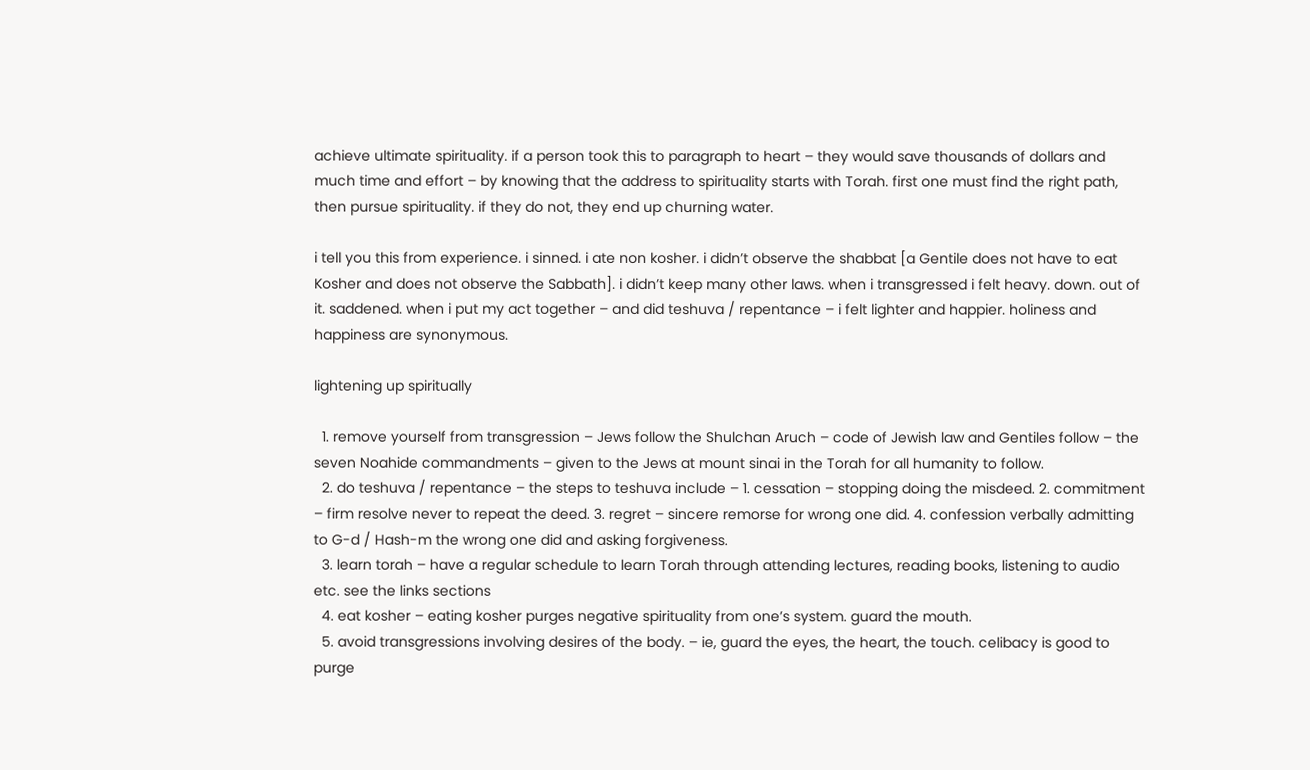achieve ultimate spirituality. if a person took this to paragraph to heart – they would save thousands of dollars and much time and effort – by knowing that the address to spirituality starts with Torah. first one must find the right path, then pursue spirituality. if they do not, they end up churning water.

i tell you this from experience. i sinned. i ate non kosher. i didn’t observe the shabbat [a Gentile does not have to eat Kosher and does not observe the Sabbath]. i didn’t keep many other laws. when i transgressed i felt heavy. down. out of it. saddened. when i put my act together – and did teshuva / repentance – i felt lighter and happier. holiness and happiness are synonymous.

lightening up spiritually

  1. remove yourself from transgression – Jews follow the Shulchan Aruch – code of Jewish law and Gentiles follow – the seven Noahide commandments – given to the Jews at mount sinai in the Torah for all humanity to follow.
  2. do teshuva / repentance – the steps to teshuva include – 1. cessation – stopping doing the misdeed. 2. commitment – firm resolve never to repeat the deed. 3. regret – sincere remorse for wrong one did. 4. confession verbally admitting to G-d / Hash-m the wrong one did and asking forgiveness.
  3. learn torah – have a regular schedule to learn Torah through attending lectures, reading books, listening to audio etc. see the links sections
  4. eat kosher – eating kosher purges negative spirituality from one’s system. guard the mouth.
  5. avoid transgressions involving desires of the body. – ie, guard the eyes, the heart, the touch. celibacy is good to purge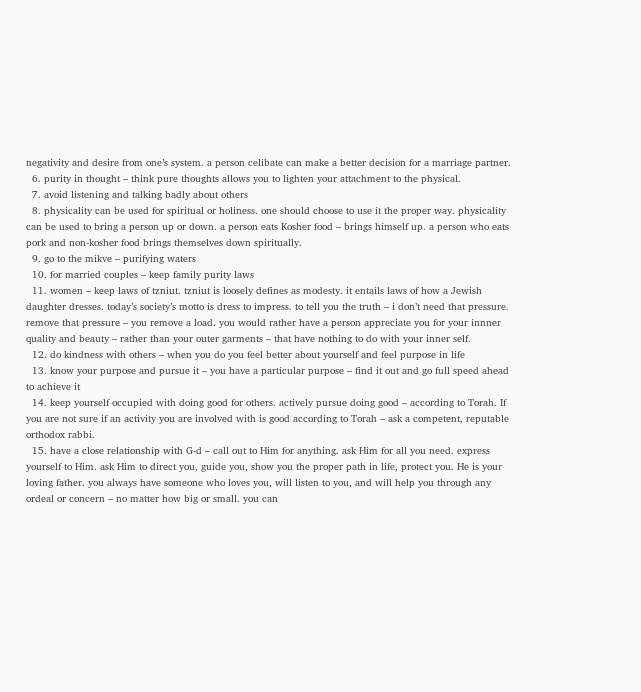negativity and desire from one’s system. a person celibate can make a better decision for a marriage partner.
  6. purity in thought – think pure thoughts allows you to lighten your attachment to the physical.
  7. avoid listening and talking badly about others
  8. physicality can be used for spiritual or holiness. one should choose to use it the proper way. physicality can be used to bring a person up or down. a person eats Kosher food – brings himself up. a person who eats pork and non-kosher food brings themselves down spiritually.
  9. go to the mikve – purifying waters
  10. for married couples – keep family purity laws
  11. women – keep laws of tzniut. tzniut is loosely defines as modesty. it entails laws of how a Jewish daughter dresses. today’s society’s motto is dress to impress. to tell you the truth – i don’t need that pressure. remove that pressure – you remove a load. you would rather have a person appreciate you for your innner quality and beauty – rather than your outer garments – that have nothing to do with your inner self.
  12. do kindness with others – when you do you feel better about yourself and feel purpose in life
  13. know your purpose and pursue it – you have a particular purpose – find it out and go full speed ahead to achieve it
  14. keep yourself occupied with doing good for others. actively pursue doing good – according to Torah. If you are not sure if an activity you are involved with is good according to Torah – ask a competent, reputable orthodox rabbi.
  15. have a close relationship with G-d – call out to Him for anything. ask Him for all you need. express yourself to Him. ask Him to direct you, guide you, show you the proper path in life, protect you. He is your loving father. you always have someone who loves you, will listen to you, and will help you through any ordeal or concern – no matter how big or small. you can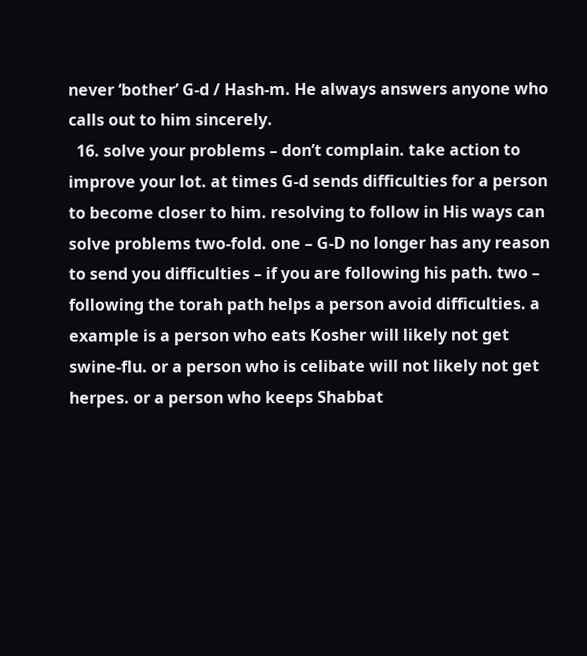never ‘bother’ G-d / Hash-m. He always answers anyone who calls out to him sincerely.
  16. solve your problems – don’t complain. take action to improve your lot. at times G-d sends difficulties for a person to become closer to him. resolving to follow in His ways can solve problems two-fold. one – G-D no longer has any reason to send you difficulties – if you are following his path. two – following the torah path helps a person avoid difficulties. a example is a person who eats Kosher will likely not get swine-flu. or a person who is celibate will not likely not get herpes. or a person who keeps Shabbat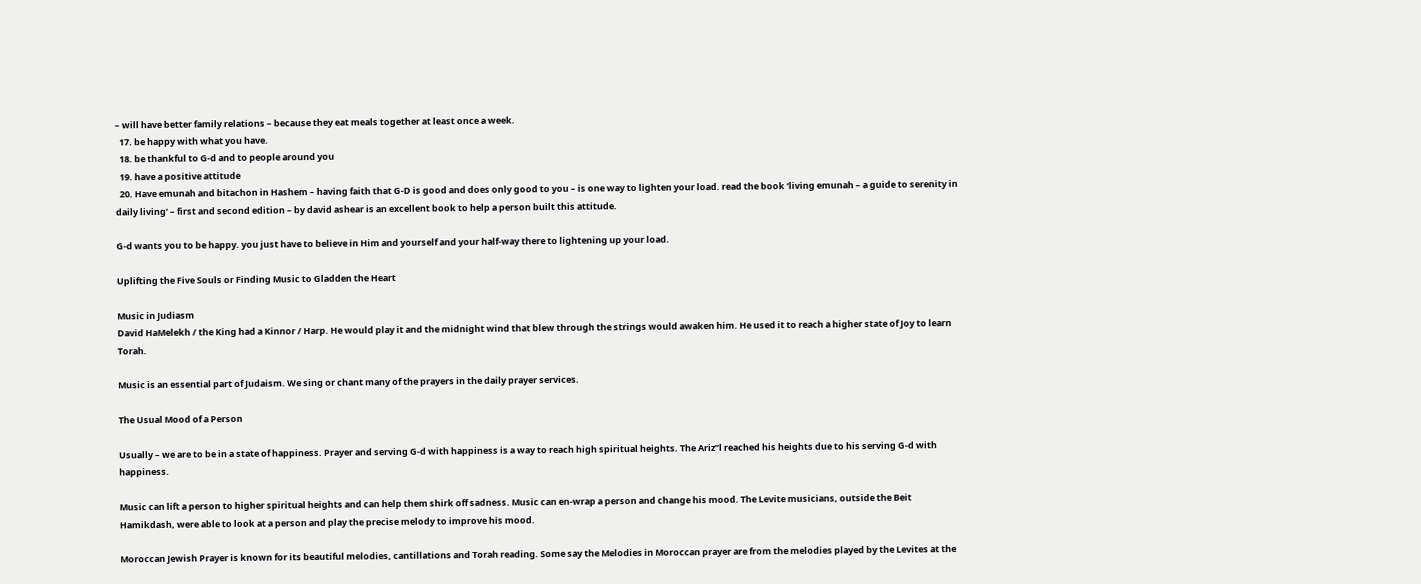– will have better family relations – because they eat meals together at least once a week.
  17. be happy with what you have.
  18. be thankful to G-d and to people around you
  19. have a positive attitude
  20. Have emunah and bitachon in Hashem – having faith that G-D is good and does only good to you – is one way to lighten your load. read the book ‘living emunah – a guide to serenity in daily living’ – first and second edition – by david ashear is an excellent book to help a person built this attitude.

G-d wants you to be happy. you just have to believe in Him and yourself and your half-way there to lightening up your load.

Uplifting the Five Souls or Finding Music to Gladden the Heart

Music in Judiasm
David HaMelekh / the King had a Kinnor / Harp. He would play it and the midnight wind that blew through the strings would awaken him. He used it to reach a higher state of Joy to learn Torah.

Music is an essential part of Judaism. We sing or chant many of the prayers in the daily prayer services.

The Usual Mood of a Person

Usually – we are to be in a state of happiness. Prayer and serving G-d with happiness is a way to reach high spiritual heights. The Ariz”l reached his heights due to his serving G-d with happiness.

Music can lift a person to higher spiritual heights and can help them shirk off sadness. Music can en-wrap a person and change his mood. The Levite musicians, outside the Beit Hamikdash, were able to look at a person and play the precise melody to improve his mood.

Moroccan Jewish Prayer is known for its beautiful melodies, cantillations and Torah reading. Some say the Melodies in Moroccan prayer are from the melodies played by the Levites at the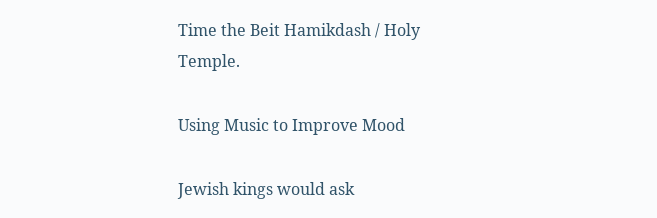Time the Beit Hamikdash / Holy Temple.

Using Music to Improve Mood

Jewish kings would ask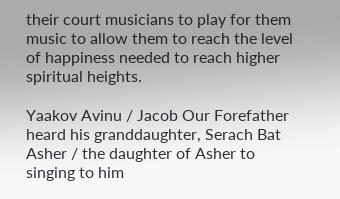their court musicians to play for them music to allow them to reach the level of happiness needed to reach higher spiritual heights.

Yaakov Avinu / Jacob Our Forefather heard his granddaughter, Serach Bat Asher / the daughter of Asher to singing to him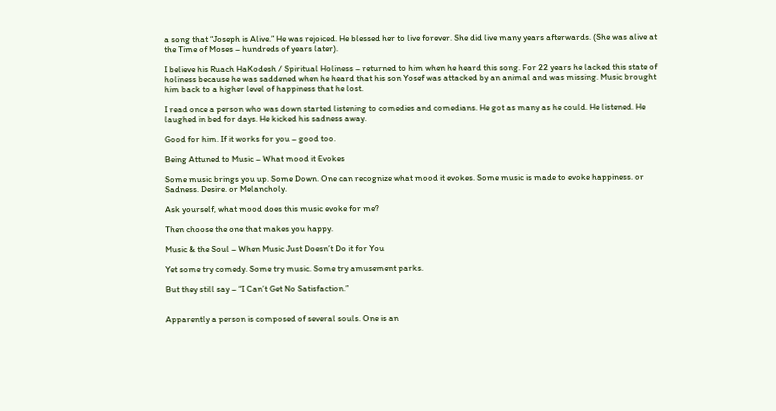a song that “Joseph is Alive.” He was rejoiced. He blessed her to live forever. She did live many years afterwards. (She was alive at the Time of Moses – hundreds of years later).

I believe his Ruach HaKodesh / Spiritual Holiness – returned to him when he heard this song. For 22 years he lacked this state of holiness because he was saddened when he heard that his son Yosef was attacked by an animal and was missing. Music brought him back to a higher level of happiness that he lost.

I read once a person who was down started listening to comedies and comedians. He got as many as he could. He listened. He laughed in bed for days. He kicked his sadness away.

Good for him. If it works for you – good too.

Being Attuned to Music – What mood it Evokes

Some music brings you up. Some Down. One can recognize what mood it evokes. Some music is made to evoke happiness. or Sadness. Desire. or Melancholy.

Ask yourself, what mood does this music evoke for me?

Then choose the one that makes you happy.

Music & the Soul – When Music Just Doesn’t Do it for You

Yet some try comedy. Some try music. Some try amusement parks.

But they still say – “I Can’t Get No Satisfaction.”


Apparently a person is composed of several souls. One is an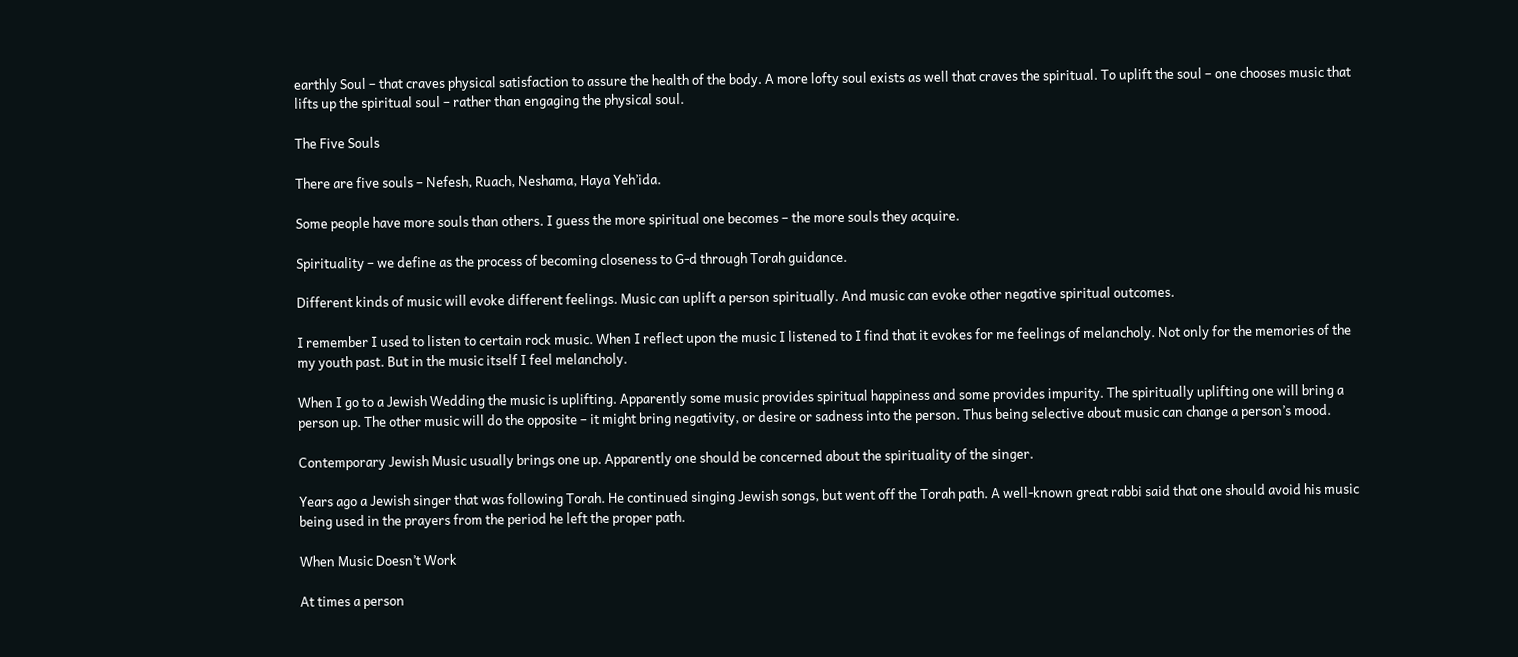earthly Soul – that craves physical satisfaction to assure the health of the body. A more lofty soul exists as well that craves the spiritual. To uplift the soul – one chooses music that lifts up the spiritual soul – rather than engaging the physical soul.

The Five Souls

There are five souls – Nefesh, Ruach, Neshama, Haya Yeh’ida.

Some people have more souls than others. I guess the more spiritual one becomes – the more souls they acquire.

Spirituality – we define as the process of becoming closeness to G-d through Torah guidance.

Different kinds of music will evoke different feelings. Music can uplift a person spiritually. And music can evoke other negative spiritual outcomes.

I remember I used to listen to certain rock music. When I reflect upon the music I listened to I find that it evokes for me feelings of melancholy. Not only for the memories of the my youth past. But in the music itself I feel melancholy.

When I go to a Jewish Wedding the music is uplifting. Apparently some music provides spiritual happiness and some provides impurity. The spiritually uplifting one will bring a person up. The other music will do the opposite – it might bring negativity, or desire or sadness into the person. Thus being selective about music can change a person’s mood.

Contemporary Jewish Music usually brings one up. Apparently one should be concerned about the spirituality of the singer.

Years ago a Jewish singer that was following Torah. He continued singing Jewish songs, but went off the Torah path. A well-known great rabbi said that one should avoid his music being used in the prayers from the period he left the proper path.

When Music Doesn’t Work

At times a person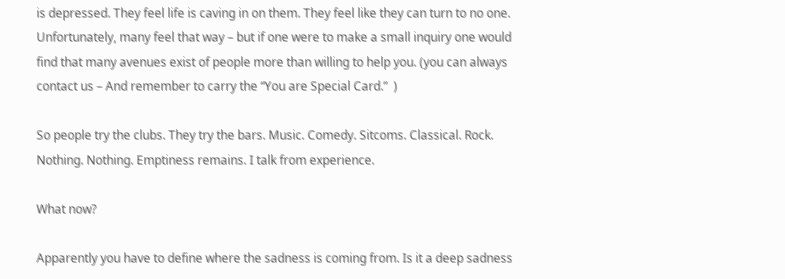is depressed. They feel life is caving in on them. They feel like they can turn to no one. Unfortunately, many feel that way – but if one were to make a small inquiry one would find that many avenues exist of people more than willing to help you. (you can always contact us – And remember to carry the “You are Special Card.”  )

So people try the clubs. They try the bars. Music. Comedy. Sitcoms. Classical. Rock. Nothing. Nothing. Emptiness remains. I talk from experience.

What now?

Apparently you have to define where the sadness is coming from. Is it a deep sadness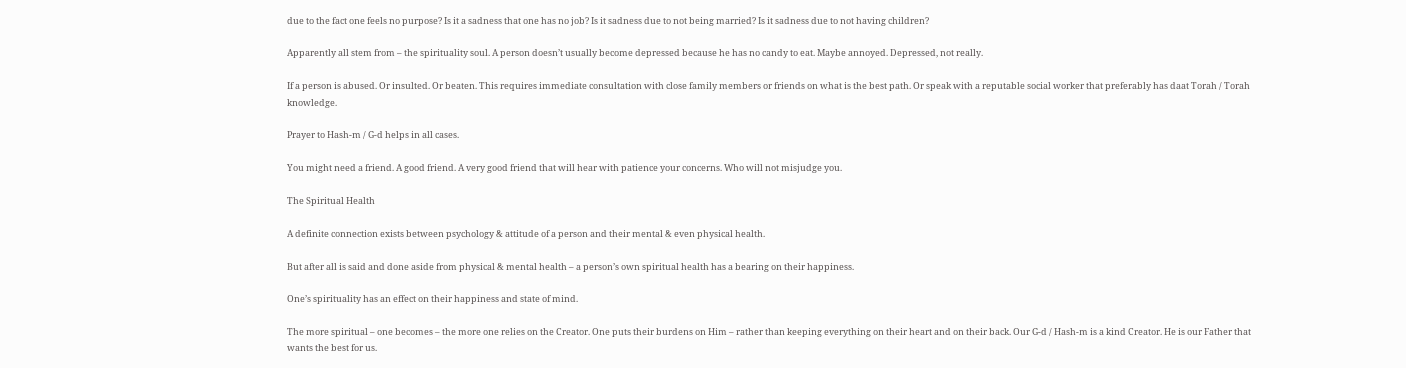due to the fact one feels no purpose? Is it a sadness that one has no job? Is it sadness due to not being married? Is it sadness due to not having children?

Apparently all stem from – the spirituality soul. A person doesn’t usually become depressed because he has no candy to eat. Maybe annoyed. Depressed, not really.

If a person is abused. Or insulted. Or beaten. This requires immediate consultation with close family members or friends on what is the best path. Or speak with a reputable social worker that preferably has daat Torah / Torah knowledge.

Prayer to Hash-m / G-d helps in all cases.

You might need a friend. A good friend. A very good friend that will hear with patience your concerns. Who will not misjudge you.

The Spiritual Health

A definite connection exists between psychology & attitude of a person and their mental & even physical health.

But after all is said and done aside from physical & mental health – a person’s own spiritual health has a bearing on their happiness.

One’s spirituality has an effect on their happiness and state of mind.

The more spiritual – one becomes – the more one relies on the Creator. One puts their burdens on Him – rather than keeping everything on their heart and on their back. Our G-d / Hash-m is a kind Creator. He is our Father that wants the best for us.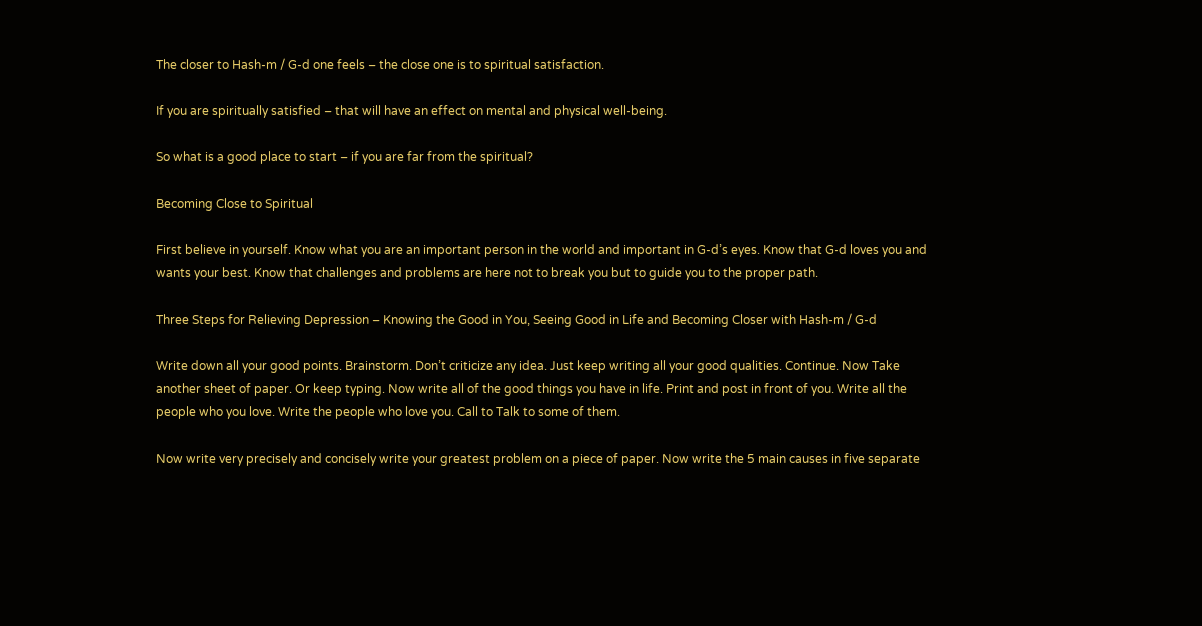The closer to Hash-m / G-d one feels – the close one is to spiritual satisfaction.

If you are spiritually satisfied – that will have an effect on mental and physical well-being.

So what is a good place to start – if you are far from the spiritual?

Becoming Close to Spiritual

First believe in yourself. Know what you are an important person in the world and important in G-d’s eyes. Know that G-d loves you and wants your best. Know that challenges and problems are here not to break you but to guide you to the proper path.

Three Steps for Relieving Depression – Knowing the Good in You, Seeing Good in Life and Becoming Closer with Hash-m / G-d

Write down all your good points. Brainstorm. Don’t criticize any idea. Just keep writing all your good qualities. Continue. Now Take another sheet of paper. Or keep typing. Now write all of the good things you have in life. Print and post in front of you. Write all the people who you love. Write the people who love you. Call to Talk to some of them.

Now write very precisely and concisely write your greatest problem on a piece of paper. Now write the 5 main causes in five separate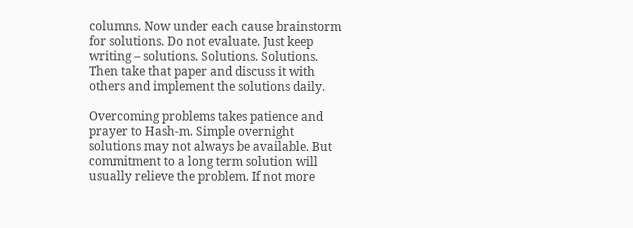columns. Now under each cause brainstorm for solutions. Do not evaluate. Just keep writing – solutions. Solutions. Solutions. Then take that paper and discuss it with others and implement the solutions daily.

Overcoming problems takes patience and prayer to Hash-m. Simple overnight solutions may not always be available. But commitment to a long term solution will usually relieve the problem. If not more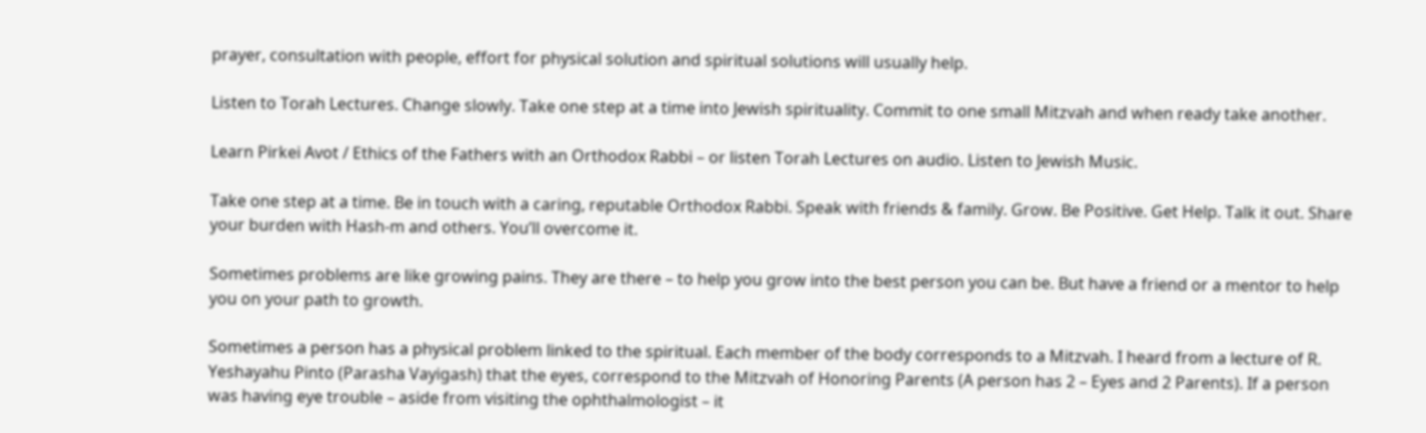prayer, consultation with people, effort for physical solution and spiritual solutions will usually help.

Listen to Torah Lectures. Change slowly. Take one step at a time into Jewish spirituality. Commit to one small Mitzvah and when ready take another.

Learn Pirkei Avot / Ethics of the Fathers with an Orthodox Rabbi – or listen Torah Lectures on audio. Listen to Jewish Music.

Take one step at a time. Be in touch with a caring, reputable Orthodox Rabbi. Speak with friends & family. Grow. Be Positive. Get Help. Talk it out. Share your burden with Hash-m and others. You’ll overcome it.

Sometimes problems are like growing pains. They are there – to help you grow into the best person you can be. But have a friend or a mentor to help you on your path to growth.

Sometimes a person has a physical problem linked to the spiritual. Each member of the body corresponds to a Mitzvah. I heard from a lecture of R. Yeshayahu Pinto (Parasha Vayigash) that the eyes, correspond to the Mitzvah of Honoring Parents (A person has 2 – Eyes and 2 Parents). If a person was having eye trouble – aside from visiting the ophthalmologist – it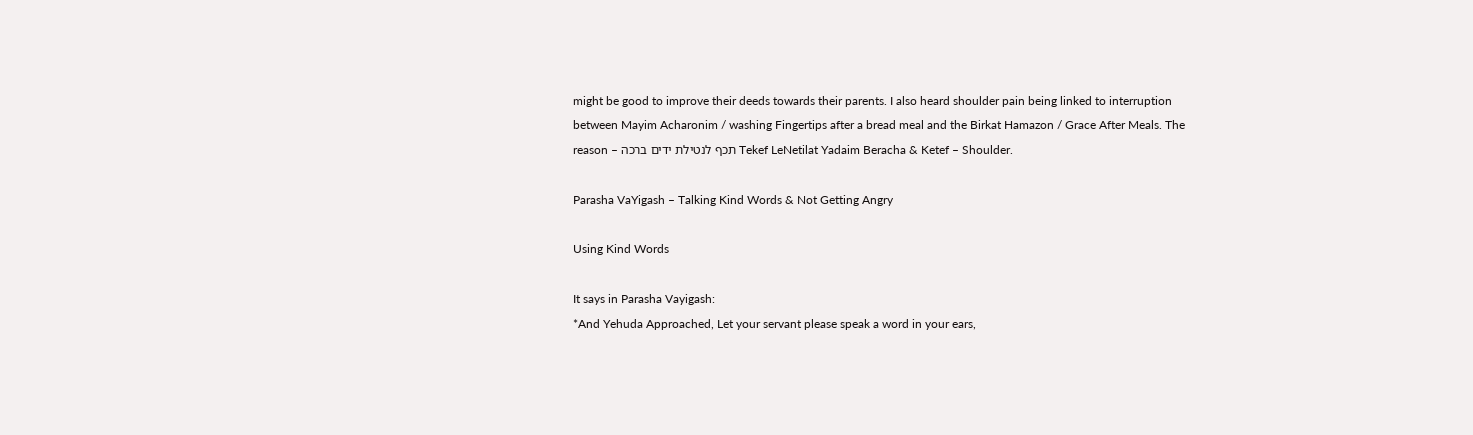might be good to improve their deeds towards their parents. I also heard shoulder pain being linked to interruption between Mayim Acharonim / washing Fingertips after a bread meal and the Birkat Hamazon / Grace After Meals. The reason – תכף לנטילת ידים ברכה Tekef LeNetilat Yadaim Beracha & Ketef – Shoulder.

Parasha VaYigash – Talking Kind Words & Not Getting Angry

Using Kind Words

It says in Parasha Vayigash:
*And Yehuda Approached, Let your servant please speak a word in your ears,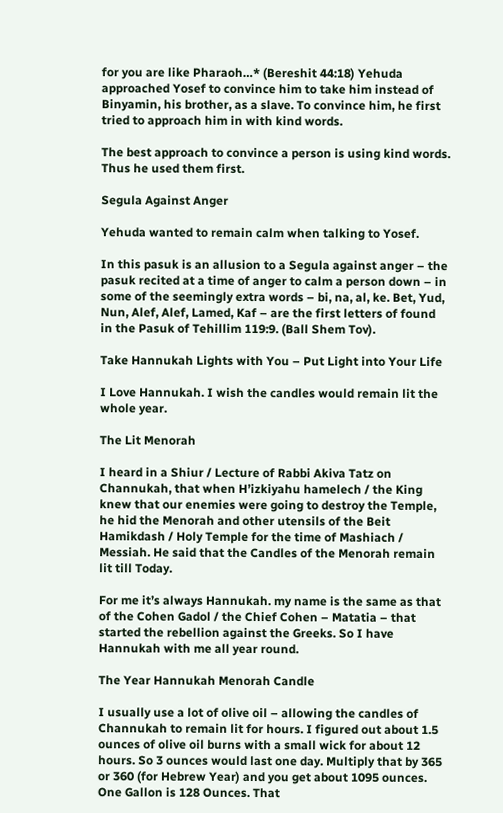for you are like Pharaoh…* (Bereshit 44:18) Yehuda approached Yosef to convince him to take him instead of Binyamin, his brother, as a slave. To convince him, he first tried to approach him in with kind words.

The best approach to convince a person is using kind words. Thus he used them first.

Segula Against Anger

Yehuda wanted to remain calm when talking to Yosef.

In this pasuk is an allusion to a Segula against anger – the pasuk recited at a time of anger to calm a person down – in some of the seemingly extra words – bi, na, al, ke. Bet, Yud, Nun, Alef, Alef, Lamed, Kaf – are the first letters of found in the Pasuk of Tehillim 119:9. (Ball Shem Tov).

Take Hannukah Lights with You – Put Light into Your Life

I Love Hannukah. I wish the candles would remain lit the whole year.

The Lit Menorah

I heard in a Shiur / Lecture of Rabbi Akiva Tatz on Channukah, that when H’izkiyahu hamelech / the King knew that our enemies were going to destroy the Temple, he hid the Menorah and other utensils of the Beit Hamikdash / Holy Temple for the time of Mashiach / Messiah. He said that the Candles of the Menorah remain lit till Today.

For me it’s always Hannukah. my name is the same as that of the Cohen Gadol / the Chief Cohen – Matatia – that started the rebellion against the Greeks. So I have Hannukah with me all year round.

The Year Hannukah Menorah Candle

I usually use a lot of olive oil – allowing the candles of Channukah to remain lit for hours. I figured out about 1.5 ounces of olive oil burns with a small wick for about 12 hours. So 3 ounces would last one day. Multiply that by 365 or 360 (for Hebrew Year) and you get about 1095 ounces. One Gallon is 128 Ounces. That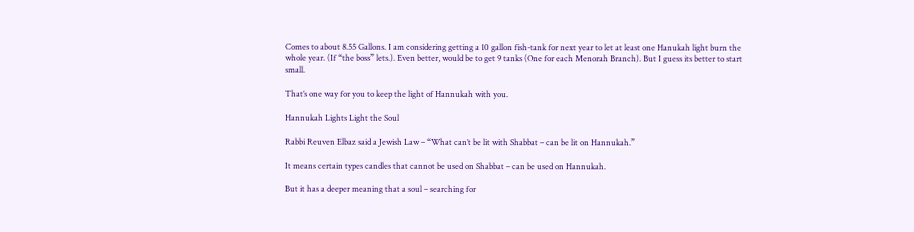Comes to about 8.55 Gallons. I am considering getting a 10 gallon fish-tank for next year to let at least one Hanukah light burn the whole year. (If “the boss” lets.). Even better, would be to get 9 tanks (One for each Menorah Branch). But I guess its better to start small.

That’s one way for you to keep the light of Hannukah with you.

Hannukah Lights Light the Soul

Rabbi Reuven Elbaz said a Jewish Law – “What can’t be lit with Shabbat – can be lit on Hannukah.”

It means certain types candles that cannot be used on Shabbat – can be used on Hannukah.

But it has a deeper meaning that a soul – searching for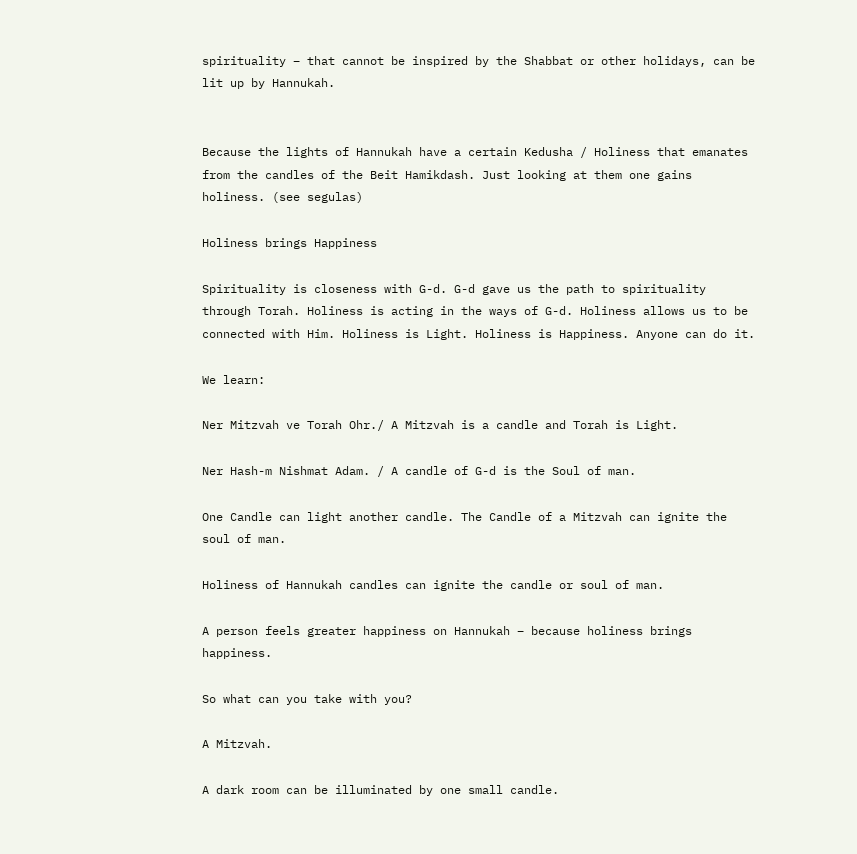spirituality – that cannot be inspired by the Shabbat or other holidays, can be lit up by Hannukah.


Because the lights of Hannukah have a certain Kedusha / Holiness that emanates from the candles of the Beit Hamikdash. Just looking at them one gains holiness. (see segulas)

Holiness brings Happiness

Spirituality is closeness with G-d. G-d gave us the path to spirituality through Torah. Holiness is acting in the ways of G-d. Holiness allows us to be connected with Him. Holiness is Light. Holiness is Happiness. Anyone can do it.

We learn:

Ner Mitzvah ve Torah Ohr./ A Mitzvah is a candle and Torah is Light.

Ner Hash-m Nishmat Adam. / A candle of G-d is the Soul of man.

One Candle can light another candle. The Candle of a Mitzvah can ignite the soul of man.

Holiness of Hannukah candles can ignite the candle or soul of man.

A person feels greater happiness on Hannukah – because holiness brings happiness.

So what can you take with you?

A Mitzvah.

A dark room can be illuminated by one small candle.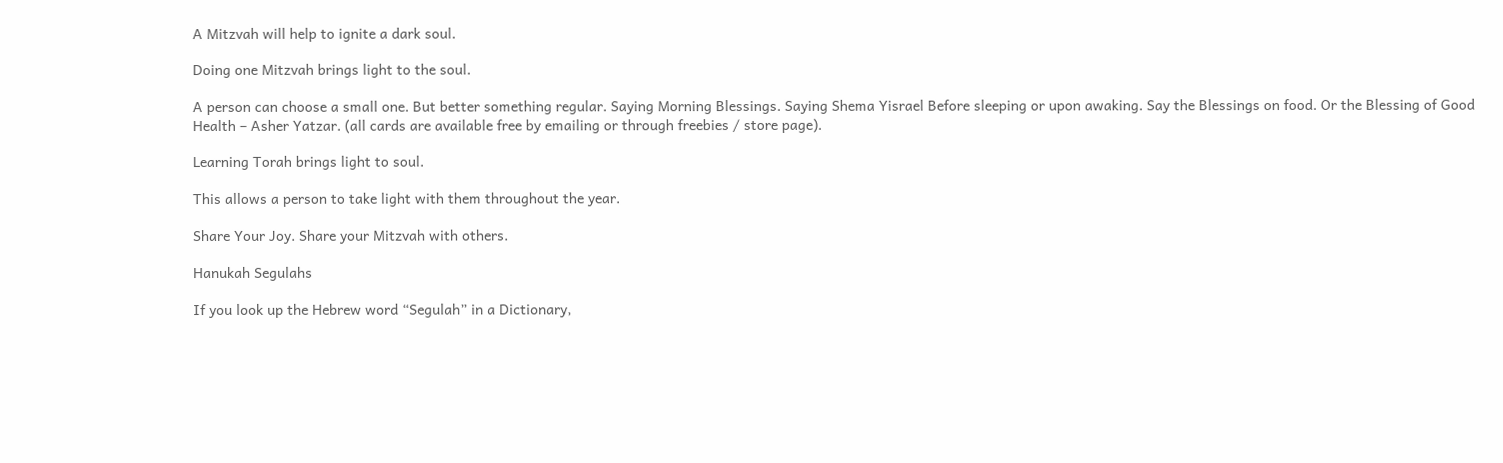A Mitzvah will help to ignite a dark soul.

Doing one Mitzvah brings light to the soul.

A person can choose a small one. But better something regular. Saying Morning Blessings. Saying Shema Yisrael Before sleeping or upon awaking. Say the Blessings on food. Or the Blessing of Good Health – Asher Yatzar. (all cards are available free by emailing or through freebies / store page).

Learning Torah brings light to soul.

This allows a person to take light with them throughout the year.

Share Your Joy. Share your Mitzvah with others.

Hanukah Segulahs

If you look up the Hebrew word “Segulah” in a Dictionary,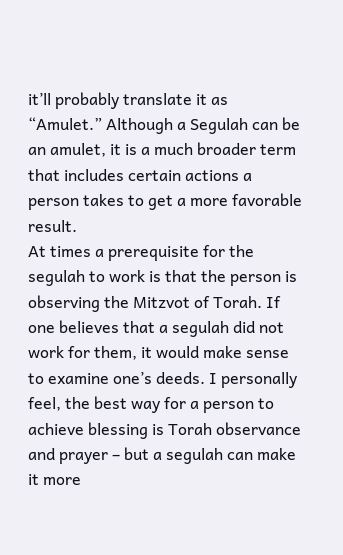it’ll probably translate it as “Amulet.” Although a Segulah can be an amulet, it is a much broader term that includes certain actions a person takes to get a more favorable result.
At times a prerequisite for the segulah to work is that the person is observing the Mitzvot of Torah. If one believes that a segulah did not work for them, it would make sense to examine one’s deeds. I personally feel, the best way for a person to achieve blessing is Torah observance and prayer – but a segulah can make it more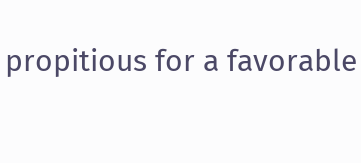propitious for a favorable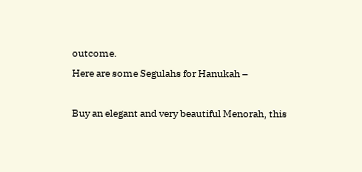outcome.
Here are some Segulahs for Hanukah –

Buy an elegant and very beautiful Menorah, this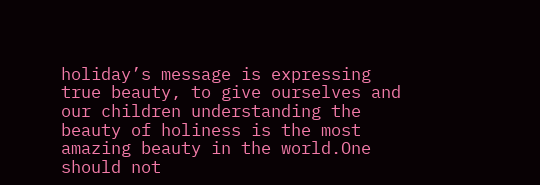holiday’s message is expressing true beauty, to give ourselves and our children understanding the beauty of holiness is the most amazing beauty in the world.One should not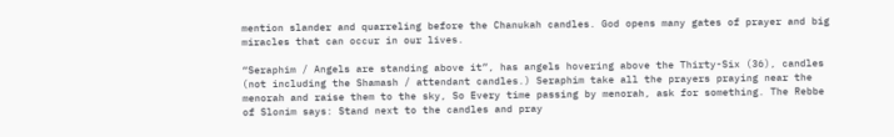mention slander and quarreling before the Chanukah candles. God opens many gates of prayer and big miracles that can occur in our lives.

“Seraphim / Angels are standing above it”, has angels hovering above the Thirty-Six (36), candles (not including the Shamash / attendant candles.) Seraphim take all the prayers praying near the menorah and raise them to the sky, So Every time passing by menorah, ask for something. The Rebbe of Slonim says: Stand next to the candles and pray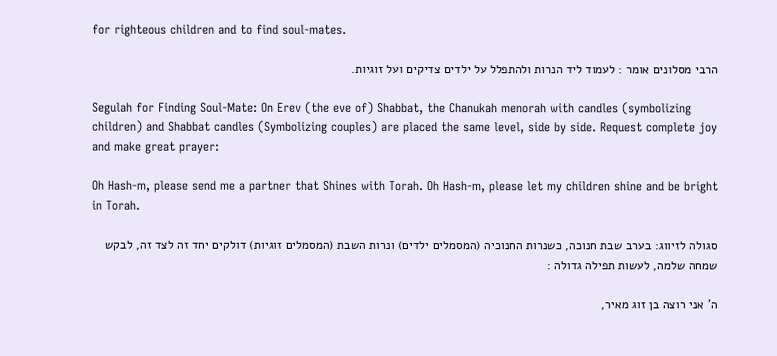for righteous children and to find soul-mates.

הרבי מסלונים אומר : לעמוד ליד הנרות ולהתפלל על ילדים צדיקים ועל זוגיות.

Segulah for Finding Soul-Mate: On Erev (the eve of) Shabbat, the Chanukah menorah with candles (symbolizing children) and Shabbat candles (Symbolizing couples) are placed the same level, side by side. Request complete joy and make great prayer:

Oh Hash-m, please send me a partner that Shines with Torah. Oh Hash-m, please let my children shine and be bright in Torah.

סגולה לזיווג: בערב שבת חנוכה, כשנרות החנוכיה (המסמלים ילדים) ונרות השבת (המסמלים זוגיות) דולקים יחד זה לצד זה, לבקש שמחה שלמה, לעשות תפילה גדולה :

ה’ אני רוצה בן זוג מאיר,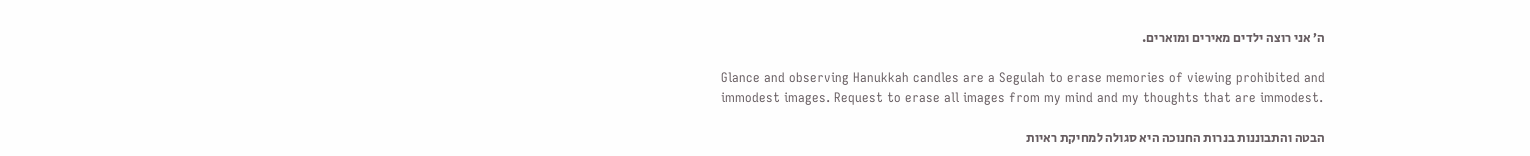ה’ אני רוצה ילדים מאירים ומוארים.

Glance and observing Hanukkah candles are a Segulah to erase memories of viewing prohibited and immodest images. Request to erase all images from my mind and my thoughts that are immodest.

הבטה והתבוננות בנרות החנוכה היא סגולה למחיקת ראיות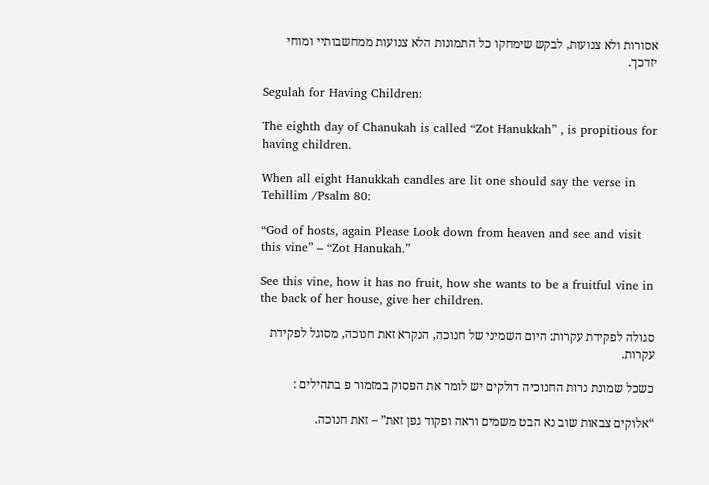אסורות ולא צנועות, לבקש שימחקו כל התמונות הלא צנועות ממחשבותיי ומוחי יזדכך.

Segulah for Having Children:

The eighth day of Chanukah is called “Zot Hanukkah” , is propitious for having children.

When all eight Hanukkah candles are lit one should say the verse in Tehillim /Psalm 80:

“God of hosts, again Please Look down from heaven and see and visit this vine” – “Zot Hanukah.”

See this vine, how it has no fruit, how she wants to be a fruitful vine in the back of her house, give her children.

סגולה לפקידת עקרות: היום השמיני של חנוכה, הנקרא זאת חנוכה, מסוגל לפקידת עקרות.

כשכל שמונת נרות החנוכיה דולקים יש לומר את הפסוק במזמור פ בתהילים :

“אלוקים צבאות שוב נא הבט משמים וראה ופקוד גפן זאת” – זאת חנוכה.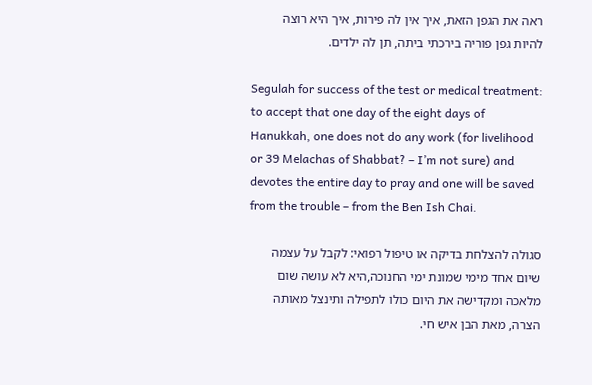ראה את הגפן הזאת, איך אין לה פירות, איך היא רוצה להיות גפן פוריה בירכתי ביתה, תן לה ילדים.

Segulah for success of the test or medical treatment: to accept that one day of the eight days of Hanukkah, one does not do any work (for livelihood or 39 Melachas of Shabbat? – I’m not sure) and devotes the entire day to pray and one will be saved from the trouble – from the Ben Ish Chai.

סגולה להצלחת בדיקה או טיפול רפואי: לקבל על עצמה שיום אחד מימי שמונת ימי החנוכה,היא לא עושה שום מלאכה ומקדישה את היום כולו לתפילה ותינצל מאותה הצרה, מאת הבן איש חי.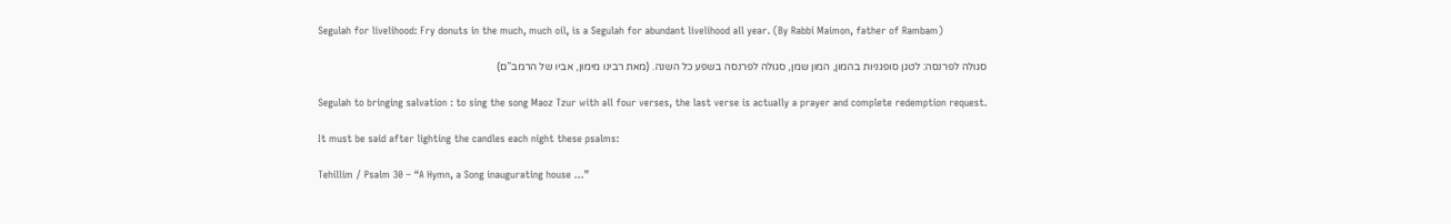Segulah for livelihood: Fry donuts in the much, much oil, is a Segulah for abundant livelihood all year. (By Rabbi Maimon, father of Rambam)

סגולה לפרנסה: לטגן סופגניות בהמון, המון שמן, סגולה לפרנסה בשפע כל השנה. (מאת רבינו מימון, אביו של הרמב”ם)

Segulah to bringing salvation : to sing the song Maoz Tzur with all four verses, the last verse is actually a prayer and complete redemption request.

It must be said after lighting the candles each night these psalms:

Tehillim / Psalm 30 – “A Hymn, a Song inaugurating house …”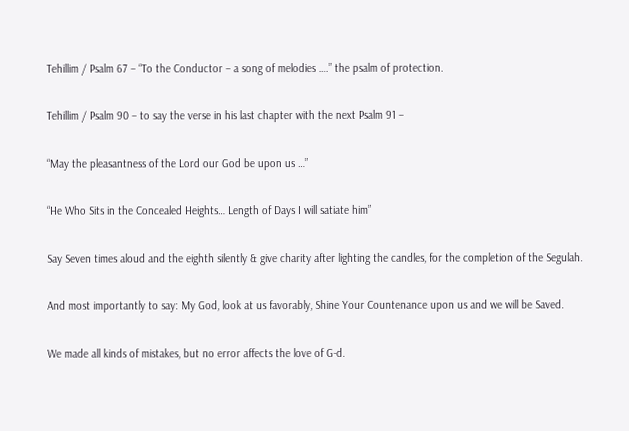Tehillim / Psalm 67 – “To the Conductor – a song of melodies ….” the psalm of protection.

Tehillim / Psalm 90 – to say the verse in his last chapter with the next Psalm 91 –

“May the pleasantness of the Lord our God be upon us …”

“He Who Sits in the Concealed Heights… Length of Days I will satiate him”

Say Seven times aloud and the eighth silently & give charity after lighting the candles, for the completion of the Segulah.

And most importantly to say: My God, look at us favorably, Shine Your Countenance upon us and we will be Saved.

We made all kinds of mistakes, but no error affects the love of G-d.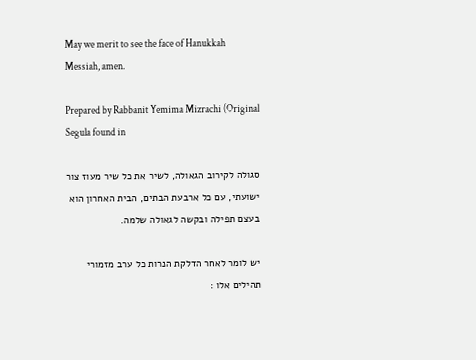May we merit to see the face of Hanukkah Messiah, amen.

Prepared by Rabbanit Yemima Mizrachi (Original Segula found in

סגולה לקירוב הגאולה, לשיר את כל שיר מעוז צור ישועתי, עם כל ארבעת הבתים, הבית האחרון הוא בעצם תפילה ובקשה לגאולה שלמה.

יש לומר לאחר הדלקת הנרות כל ערב מזמורי תהילים אלו :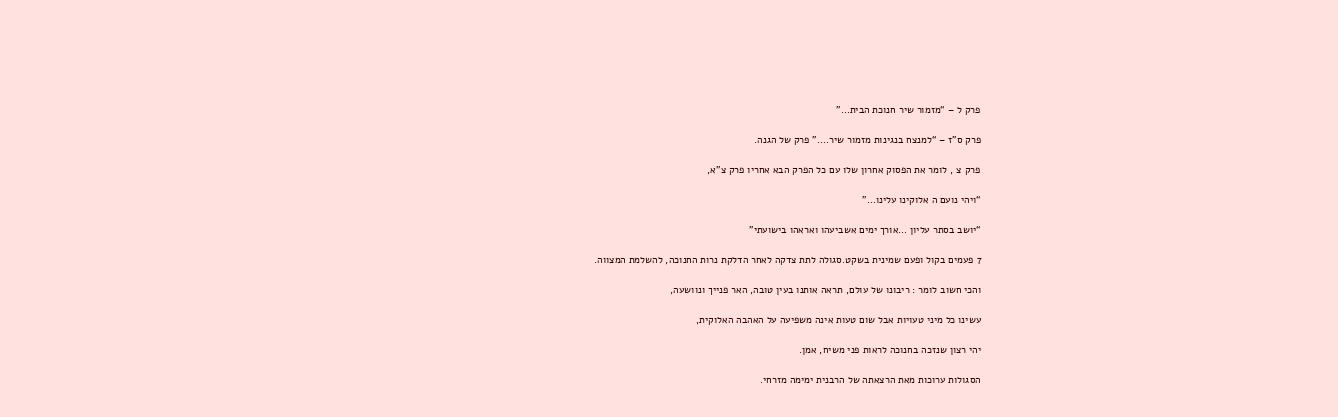פרק ל – “מזמור שיר חנוכת הבית…”

פרק ס”ז – “למנצח בנגינות מזמור שיר….” פרק של הגנה.

פרק צ , לומר את הפסוק אחרון שלו עם כל הפרק הבא אחריו פרק צ”א,

“ויהי נועם ה אלוקינו עלינו…”

“יושב בסתר עליון …אורך ימים אשביעהו ואראהו בישועתי”

7 פעמים בקול ופעם שמינית בשקט.סגולה לתת צדקה לאחר הדלקת נרות החנוכה, להשלמת המצווה.

והכי חשוב לומר : ריבונו של עולם, תראה אותנו בעין טובה, האר פנייך ונוושעה,

עשינו כל מיני טעויות אבל שום טעות אינה משפיעה על האהבה האלוקית,

יהי רצון שנזכה בחנוכה לראות פני משיח, אמן.

הסגולות ערוכות מאת הרצאתה של הרבנית ימימה מזרחי.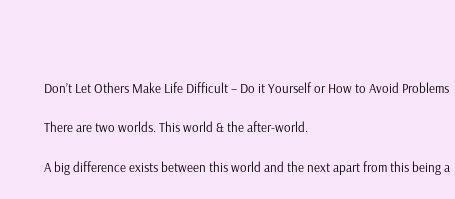Don’t Let Others Make Life Difficult – Do it Yourself or How to Avoid Problems

There are two worlds. This world & the after-world.

A big difference exists between this world and the next apart from this being a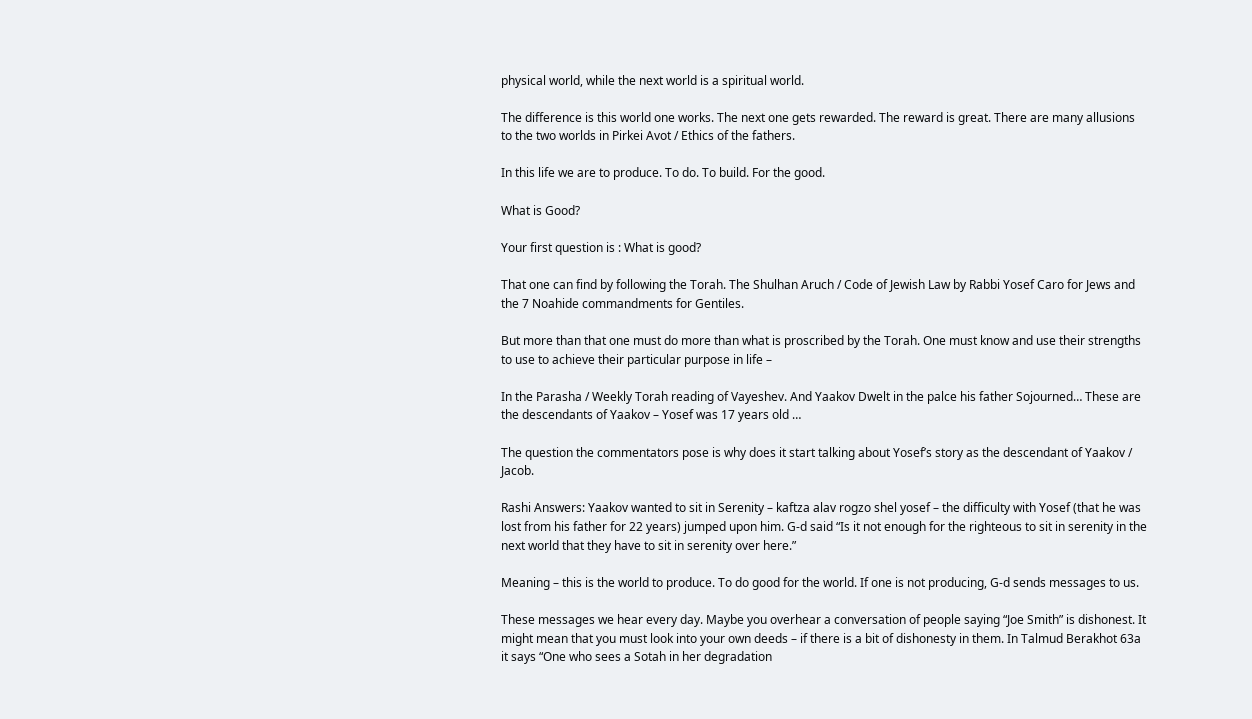physical world, while the next world is a spiritual world.

The difference is this world one works. The next one gets rewarded. The reward is great. There are many allusions to the two worlds in Pirkei Avot / Ethics of the fathers.

In this life we are to produce. To do. To build. For the good.

What is Good?

Your first question is : What is good?

That one can find by following the Torah. The Shulhan Aruch / Code of Jewish Law by Rabbi Yosef Caro for Jews and the 7 Noahide commandments for Gentiles.

But more than that one must do more than what is proscribed by the Torah. One must know and use their strengths to use to achieve their particular purpose in life –

In the Parasha / Weekly Torah reading of Vayeshev. And Yaakov Dwelt in the palce his father Sojourned… These are the descendants of Yaakov – Yosef was 17 years old …

The question the commentators pose is why does it start talking about Yosef’s story as the descendant of Yaakov / Jacob.

Rashi Answers: Yaakov wanted to sit in Serenity – kaftza alav rogzo shel yosef – the difficulty with Yosef (that he was lost from his father for 22 years) jumped upon him. G-d said “Is it not enough for the righteous to sit in serenity in the next world that they have to sit in serenity over here.”

Meaning – this is the world to produce. To do good for the world. If one is not producing, G-d sends messages to us.

These messages we hear every day. Maybe you overhear a conversation of people saying “Joe Smith” is dishonest. It might mean that you must look into your own deeds – if there is a bit of dishonesty in them. In Talmud Berakhot 63a it says “One who sees a Sotah in her degradation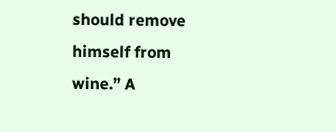should remove himself from wine.” A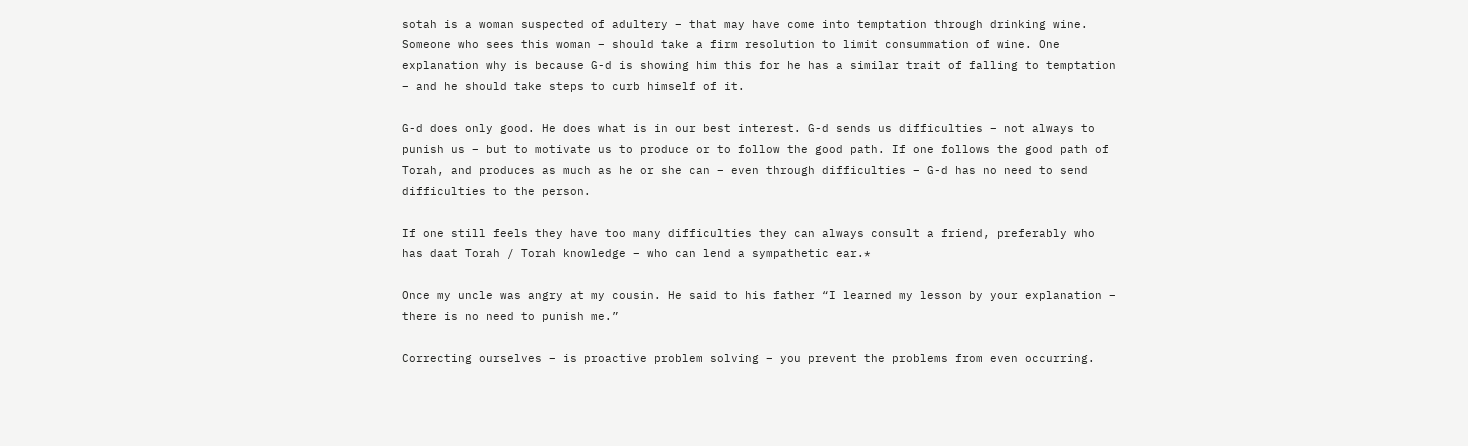sotah is a woman suspected of adultery – that may have come into temptation through drinking wine. Someone who sees this woman – should take a firm resolution to limit consummation of wine. One explanation why is because G-d is showing him this for he has a similar trait of falling to temptation – and he should take steps to curb himself of it.

G-d does only good. He does what is in our best interest. G-d sends us difficulties – not always to punish us – but to motivate us to produce or to follow the good path. If one follows the good path of Torah, and produces as much as he or she can – even through difficulties – G-d has no need to send difficulties to the person.

If one still feels they have too many difficulties they can always consult a friend, preferably who has daat Torah / Torah knowledge – who can lend a sympathetic ear.*

Once my uncle was angry at my cousin. He said to his father “I learned my lesson by your explanation – there is no need to punish me.”

Correcting ourselves – is proactive problem solving – you prevent the problems from even occurring.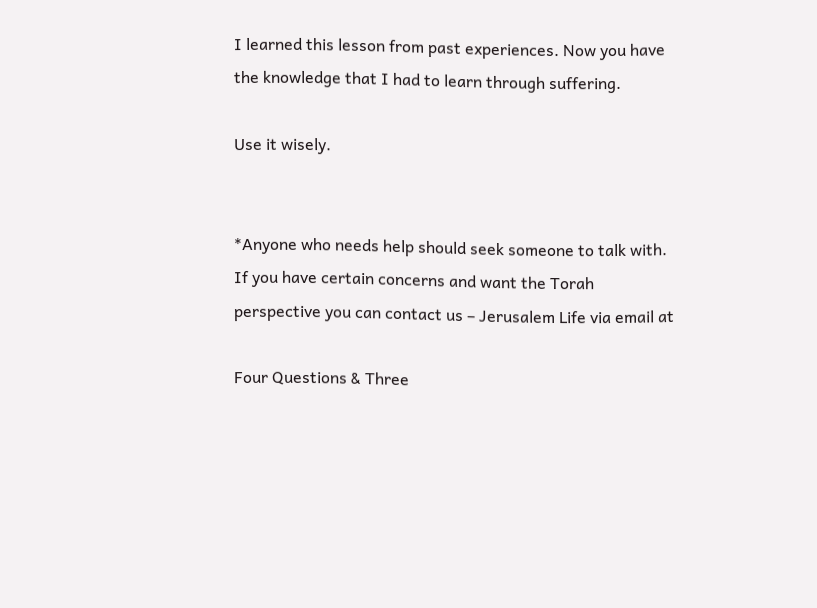I learned this lesson from past experiences. Now you have the knowledge that I had to learn through suffering.

Use it wisely.


*Anyone who needs help should seek someone to talk with. If you have certain concerns and want the Torah perspective you can contact us – Jerusalem Life via email at

Four Questions & Three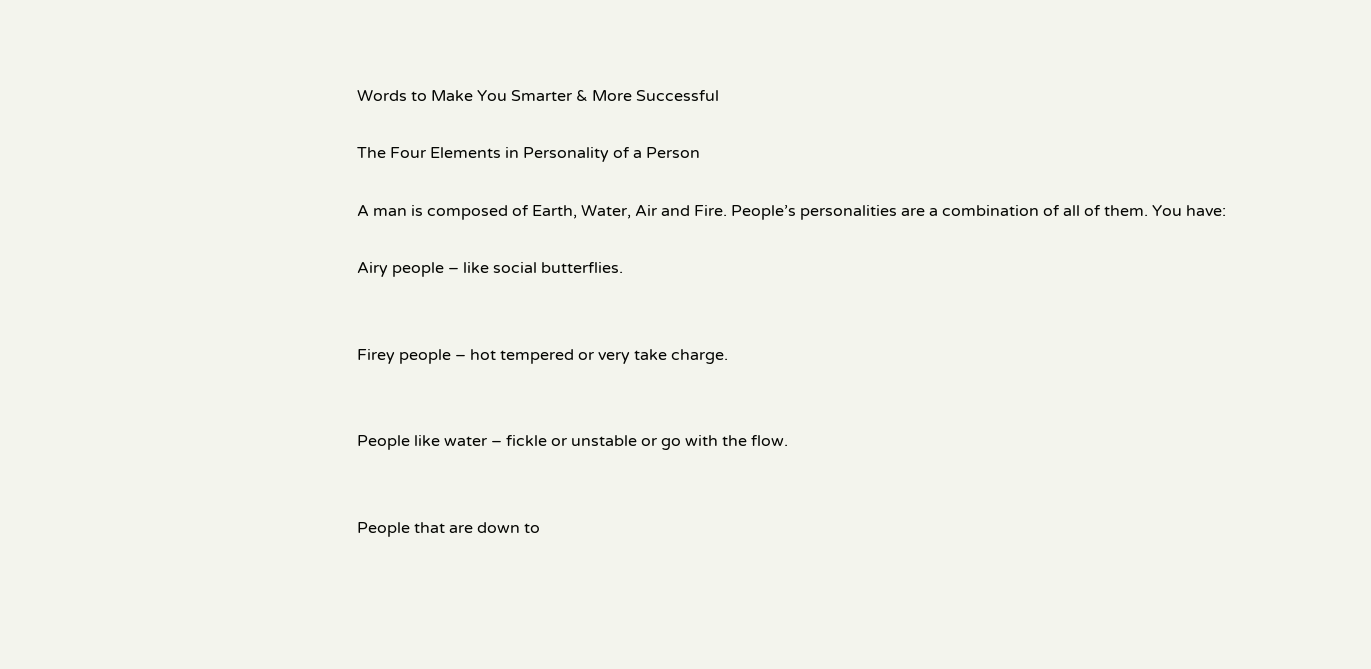Words to Make You Smarter & More Successful

The Four Elements in Personality of a Person

A man is composed of Earth, Water, Air and Fire. People’s personalities are a combination of all of them. You have:

Airy people – like social butterflies.


Firey people – hot tempered or very take charge.


People like water – fickle or unstable or go with the flow.


People that are down to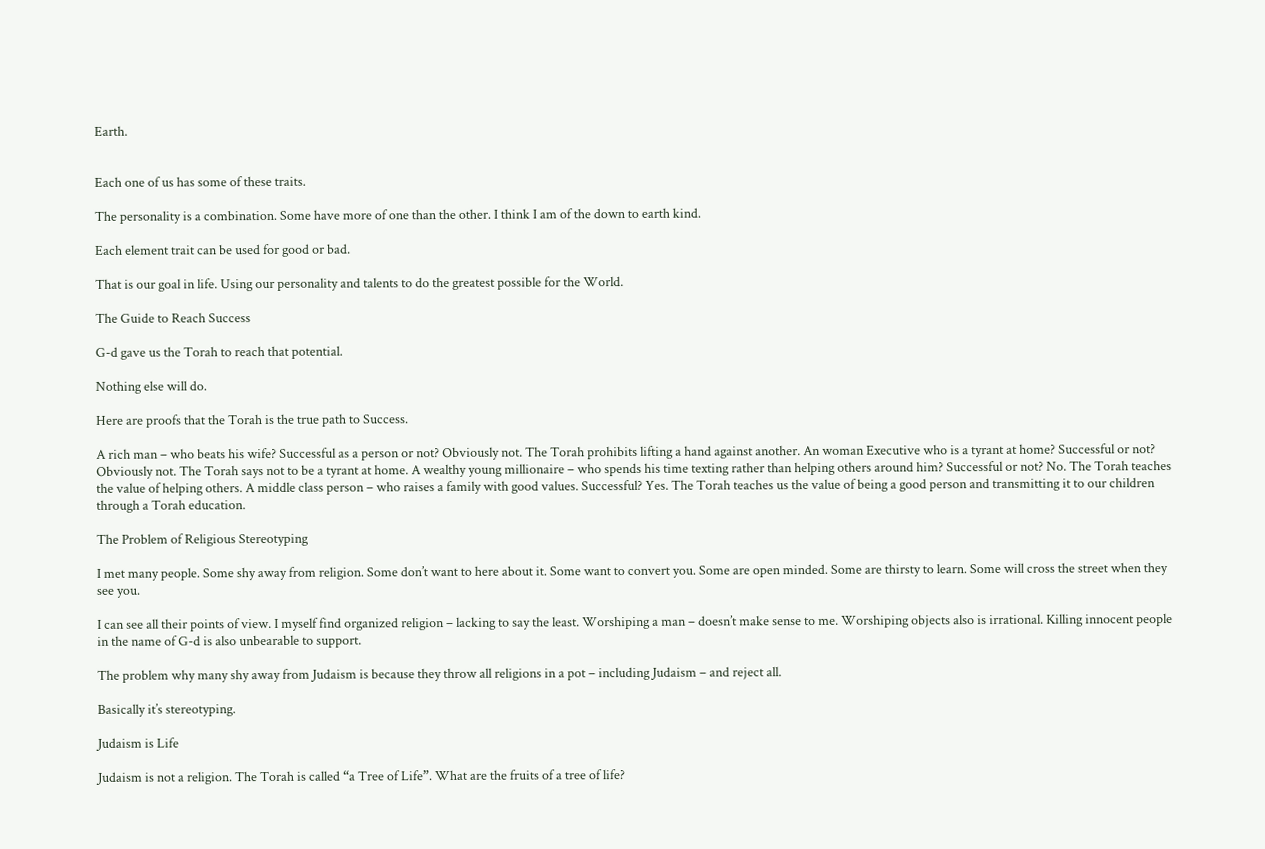Earth.


Each one of us has some of these traits.

The personality is a combination. Some have more of one than the other. I think I am of the down to earth kind.

Each element trait can be used for good or bad.

That is our goal in life. Using our personality and talents to do the greatest possible for the World.

The Guide to Reach Success

G-d gave us the Torah to reach that potential.

Nothing else will do.

Here are proofs that the Torah is the true path to Success.

A rich man – who beats his wife? Successful as a person or not? Obviously not. The Torah prohibits lifting a hand against another. An woman Executive who is a tyrant at home? Successful or not? Obviously not. The Torah says not to be a tyrant at home. A wealthy young millionaire – who spends his time texting rather than helping others around him? Successful or not? No. The Torah teaches the value of helping others. A middle class person – who raises a family with good values. Successful? Yes. The Torah teaches us the value of being a good person and transmitting it to our children through a Torah education.

The Problem of Religious Stereotyping

I met many people. Some shy away from religion. Some don’t want to here about it. Some want to convert you. Some are open minded. Some are thirsty to learn. Some will cross the street when they see you.

I can see all their points of view. I myself find organized religion – lacking to say the least. Worshiping a man – doesn’t make sense to me. Worshiping objects also is irrational. Killing innocent people in the name of G-d is also unbearable to support.

The problem why many shy away from Judaism is because they throw all religions in a pot – including Judaism – and reject all.

Basically it’s stereotyping.

Judaism is Life

Judaism is not a religion. The Torah is called “a Tree of Life”. What are the fruits of a tree of life?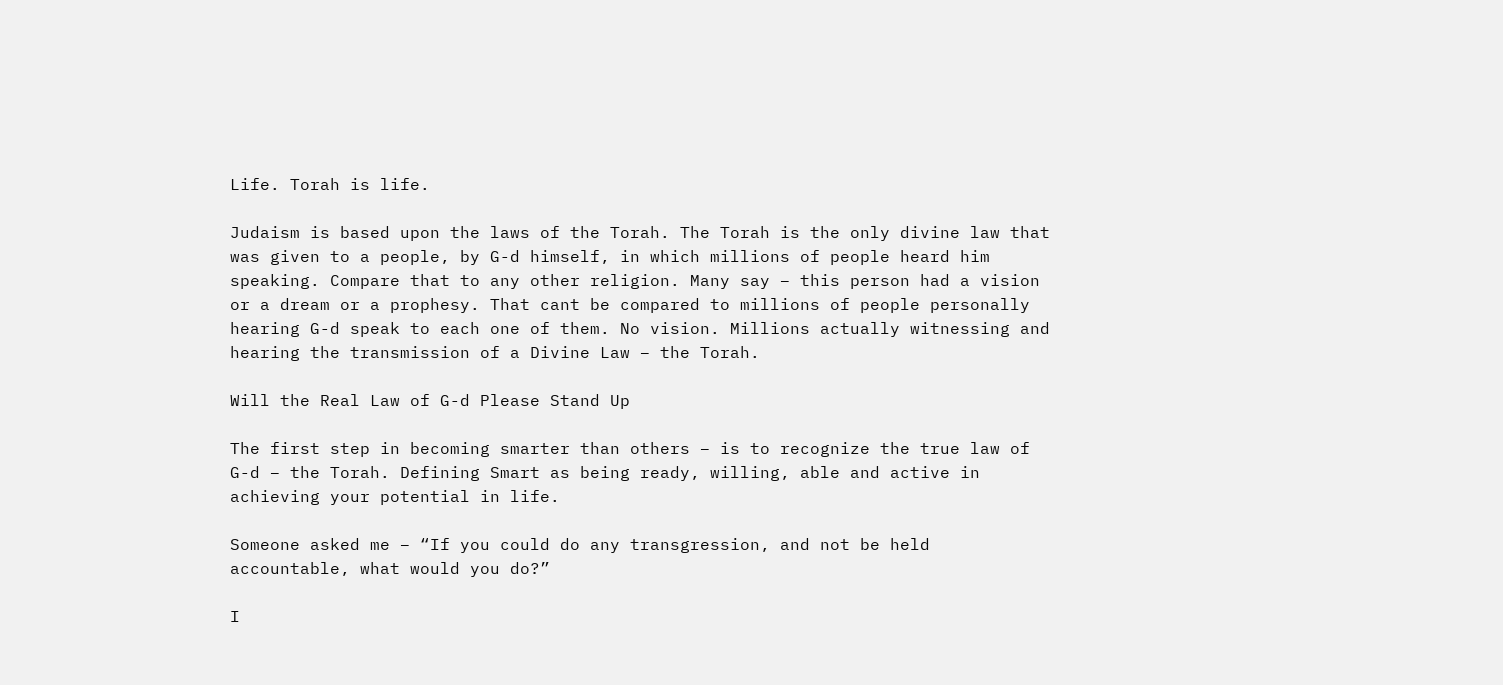Life. Torah is life.

Judaism is based upon the laws of the Torah. The Torah is the only divine law that was given to a people, by G-d himself, in which millions of people heard him speaking. Compare that to any other religion. Many say – this person had a vision or a dream or a prophesy. That cant be compared to millions of people personally hearing G-d speak to each one of them. No vision. Millions actually witnessing and hearing the transmission of a Divine Law – the Torah.

Will the Real Law of G-d Please Stand Up

The first step in becoming smarter than others – is to recognize the true law of G-d – the Torah. Defining Smart as being ready, willing, able and active in achieving your potential in life.

Someone asked me – “If you could do any transgression, and not be held accountable, what would you do?”

I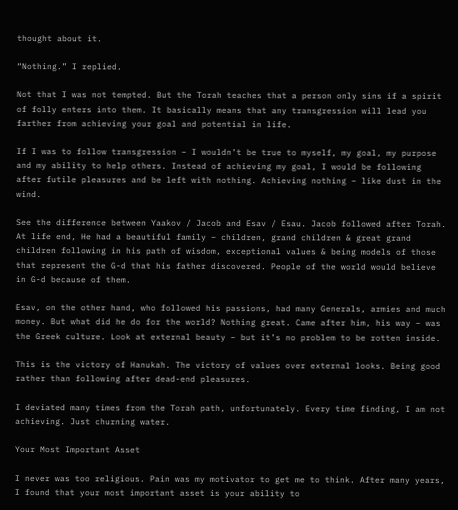thought about it.

“Nothing.” I replied.

Not that I was not tempted. But the Torah teaches that a person only sins if a spirit of folly enters into them. It basically means that any transgression will lead you farther from achieving your goal and potential in life.

If I was to follow transgression – I wouldn’t be true to myself, my goal, my purpose and my ability to help others. Instead of achieving my goal, I would be following after futile pleasures and be left with nothing. Achieving nothing – like dust in the wind.

See the difference between Yaakov / Jacob and Esav / Esau. Jacob followed after Torah. At life end, He had a beautiful family – children, grand children & great grand children following in his path of wisdom, exceptional values & being models of those that represent the G-d that his father discovered. People of the world would believe in G-d because of them.

Esav, on the other hand, who followed his passions, had many Generals, armies and much money. But what did he do for the world? Nothing great. Came after him, his way – was the Greek culture. Look at external beauty – but it’s no problem to be rotten inside.

This is the victory of Hanukah. The victory of values over external looks. Being good rather than following after dead-end pleasures.

I deviated many times from the Torah path, unfortunately. Every time finding, I am not achieving. Just churning water.

Your Most Important Asset

I never was too religious. Pain was my motivator to get me to think. After many years, I found that your most important asset is your ability to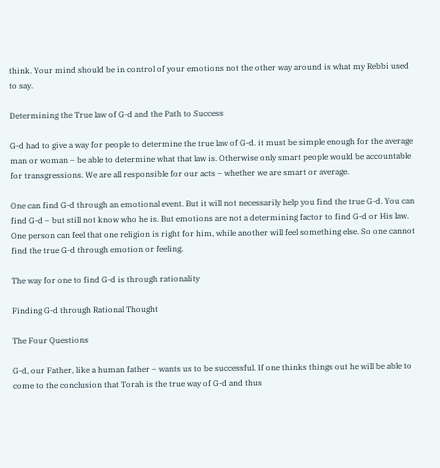think. Your mind should be in control of your emotions not the other way around is what my Rebbi used to say.

Determining the True law of G-d and the Path to Success

G-d had to give a way for people to determine the true law of G-d. it must be simple enough for the average man or woman – be able to determine what that law is. Otherwise only smart people would be accountable for transgressions. We are all responsible for our acts – whether we are smart or average.

One can find G-d through an emotional event. But it will not necessarily help you find the true G-d. You can find G-d – but still not know who he is. But emotions are not a determining factor to find G-d or His law. One person can feel that one religion is right for him, while another will feel something else. So one cannot find the true G-d through emotion or feeling.

The way for one to find G-d is through rationality

Finding G-d through Rational Thought

The Four Questions

G-d, our Father, like a human father – wants us to be successful. If one thinks things out he will be able to come to the conclusion that Torah is the true way of G-d and thus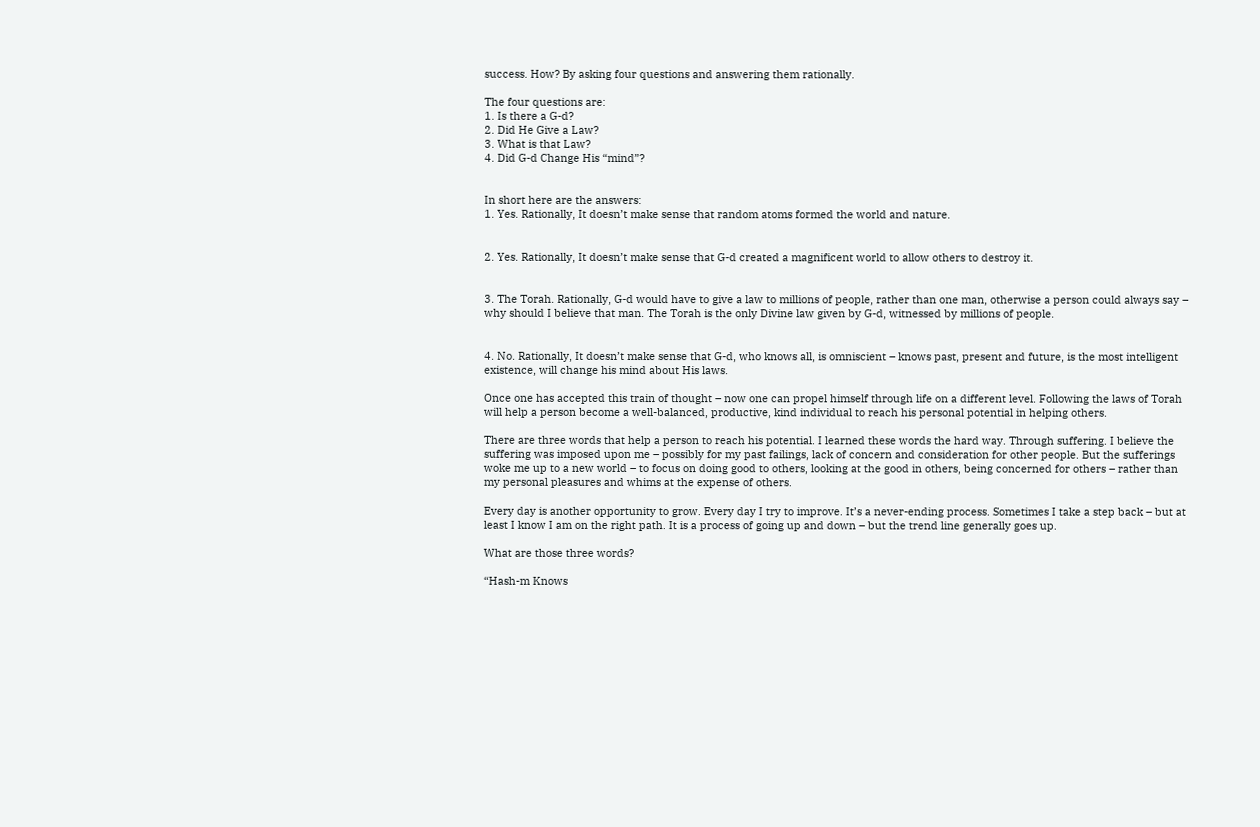success. How? By asking four questions and answering them rationally.

The four questions are:
1. Is there a G-d?
2. Did He Give a Law?
3. What is that Law?
4. Did G-d Change His “mind”?


In short here are the answers:
1. Yes. Rationally, It doesn’t make sense that random atoms formed the world and nature.


2. Yes. Rationally, It doesn’t make sense that G-d created a magnificent world to allow others to destroy it.


3. The Torah. Rationally, G-d would have to give a law to millions of people, rather than one man, otherwise a person could always say – why should I believe that man. The Torah is the only Divine law given by G-d, witnessed by millions of people.


4. No. Rationally, It doesn’t make sense that G-d, who knows all, is omniscient – knows past, present and future, is the most intelligent existence, will change his mind about His laws.

Once one has accepted this train of thought – now one can propel himself through life on a different level. Following the laws of Torah will help a person become a well-balanced, productive, kind individual to reach his personal potential in helping others.

There are three words that help a person to reach his potential. I learned these words the hard way. Through suffering. I believe the suffering was imposed upon me – possibly for my past failings, lack of concern and consideration for other people. But the sufferings woke me up to a new world – to focus on doing good to others, looking at the good in others, being concerned for others – rather than my personal pleasures and whims at the expense of others.

Every day is another opportunity to grow. Every day I try to improve. It’s a never-ending process. Sometimes I take a step back – but at least I know I am on the right path. It is a process of going up and down – but the trend line generally goes up.

What are those three words?

“Hash-m Knows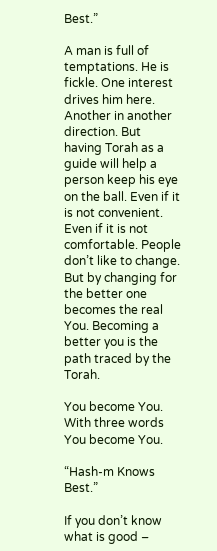Best.”

A man is full of temptations. He is fickle. One interest drives him here. Another in another direction. But having Torah as a guide will help a person keep his eye on the ball. Even if it is not convenient. Even if it is not comfortable. People don’t like to change. But by changing for the better one becomes the real You. Becoming a better you is the path traced by the Torah.

You become You. With three words You become You.

“Hash-m Knows Best.”

If you don’t know what is good –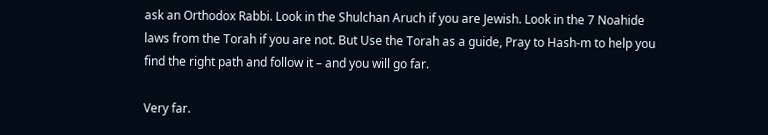ask an Orthodox Rabbi. Look in the Shulchan Aruch if you are Jewish. Look in the 7 Noahide laws from the Torah if you are not. But Use the Torah as a guide, Pray to Hash-m to help you find the right path and follow it – and you will go far.

Very far.